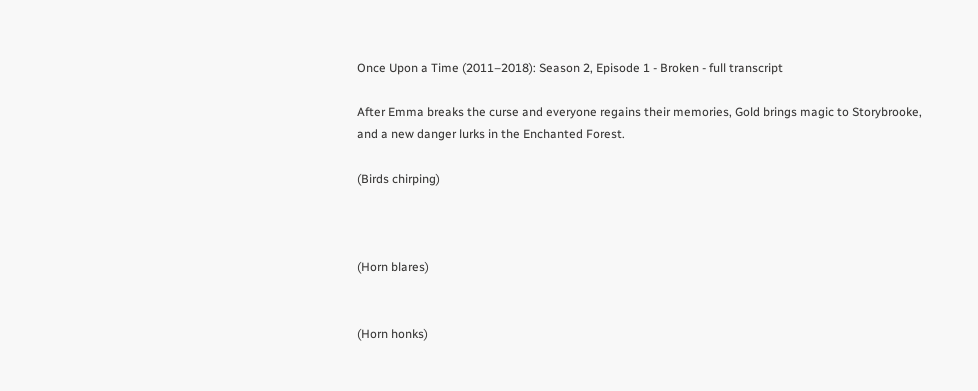Once Upon a Time (2011–2018): Season 2, Episode 1 - Broken - full transcript

After Emma breaks the curse and everyone regains their memories, Gold brings magic to Storybrooke, and a new danger lurks in the Enchanted Forest.

(Birds chirping)



(Horn blares)


(Horn honks)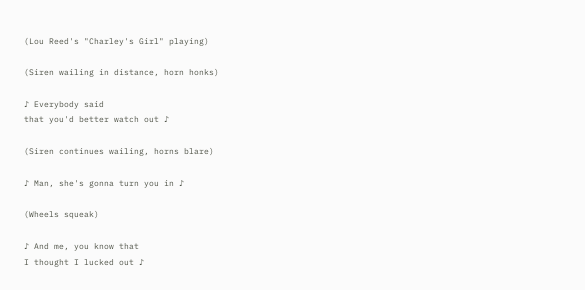(Lou Reed's "Charley's Girl" playing)

(Siren wailing in distance, horn honks)

♪ Everybody said
that you'd better watch out ♪

(Siren continues wailing, horns blare)

♪ Man, she's gonna turn you in ♪

(Wheels squeak)

♪ And me, you know that
I thought I lucked out ♪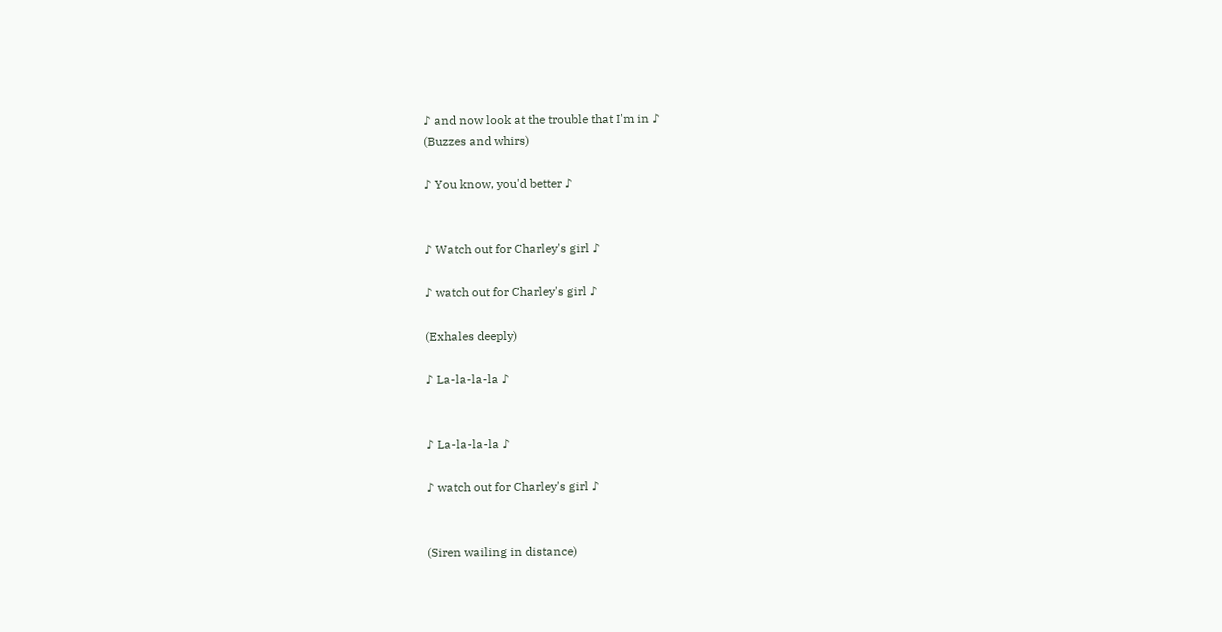♪ and now look at the trouble that I'm in ♪
(Buzzes and whirs)

♪ You know, you'd better ♪


♪ Watch out for Charley's girl ♪

♪ watch out for Charley's girl ♪

(Exhales deeply)

♪ La-la-la-la ♪


♪ La-la-la-la ♪

♪ watch out for Charley's girl ♪


(Siren wailing in distance)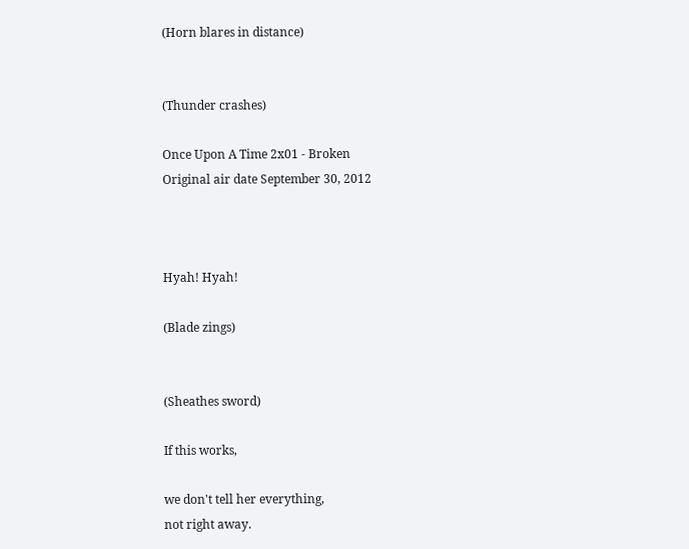(Horn blares in distance)


(Thunder crashes)

Once Upon A Time 2x01 - Broken
Original air date September 30, 2012



Hyah! Hyah!

(Blade zings)


(Sheathes sword)

If this works,

we don't tell her everything,
not right away.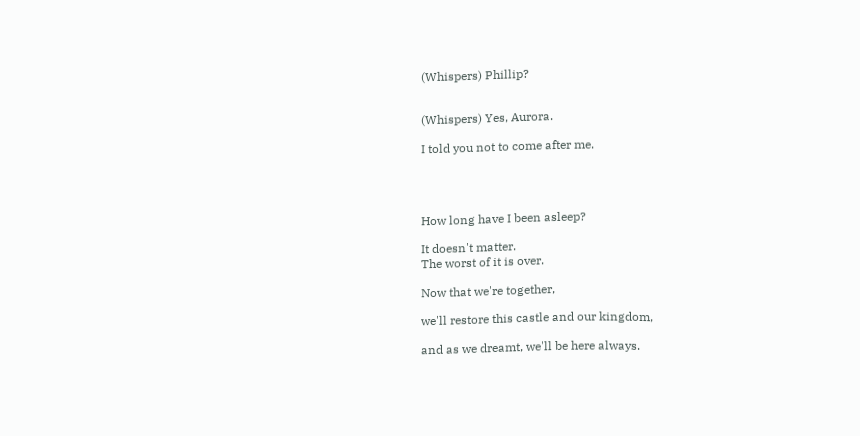(Whispers) Phillip?


(Whispers) Yes, Aurora.

I told you not to come after me.




How long have I been asleep?

It doesn't matter.
The worst of it is over.

Now that we're together,

we'll restore this castle and our kingdom,

and as we dreamt, we'll be here always.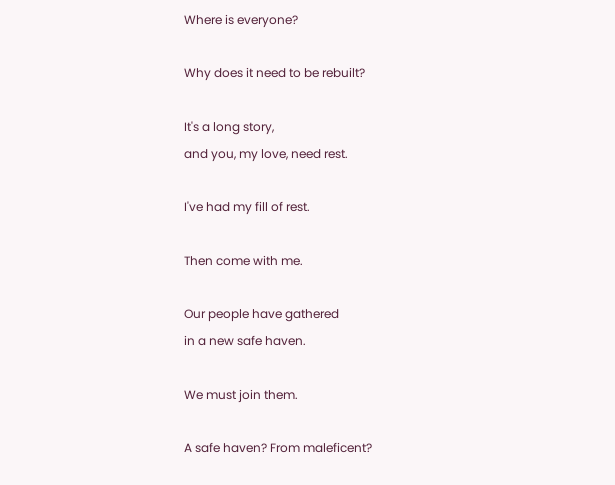Where is everyone?

Why does it need to be rebuilt?

It's a long story,
and you, my love, need rest.

I've had my fill of rest.

Then come with me.

Our people have gathered
in a new safe haven.

We must join them.

A safe haven? From maleficent?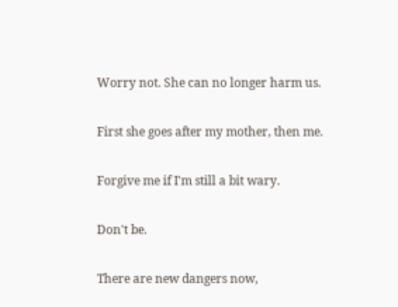Worry not. She can no longer harm us.

First she goes after my mother, then me.

Forgive me if I'm still a bit wary.

Don't be.

There are new dangers now,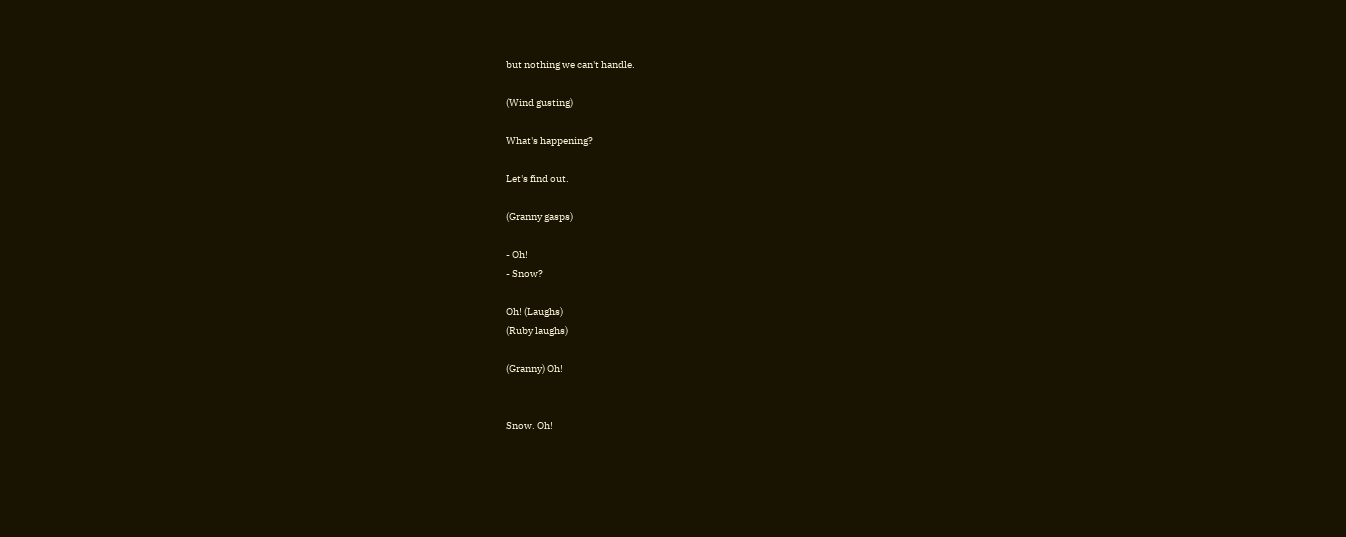but nothing we can't handle.

(Wind gusting)

What's happening?

Let's find out.

(Granny gasps)

- Oh!
- Snow?

Oh! (Laughs)
(Ruby laughs)

(Granny) Oh!


Snow. Oh!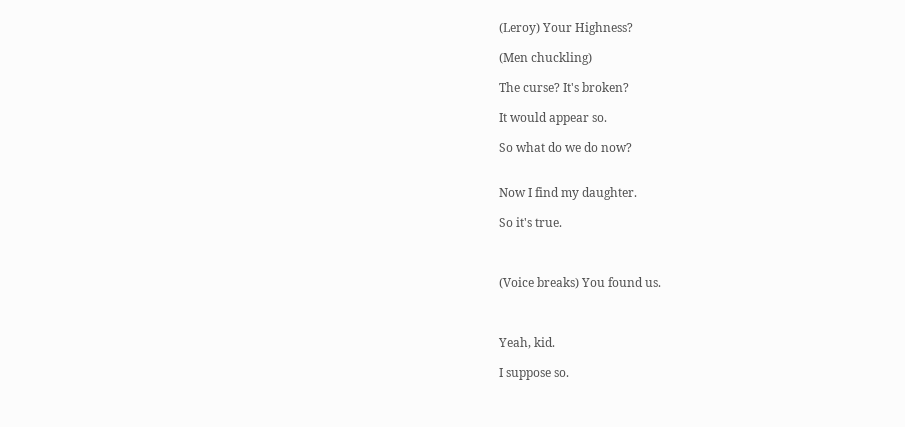(Leroy) Your Highness?

(Men chuckling)

The curse? It's broken?

It would appear so.

So what do we do now?


Now I find my daughter.

So it's true.



(Voice breaks) You found us.



Yeah, kid.

I suppose so.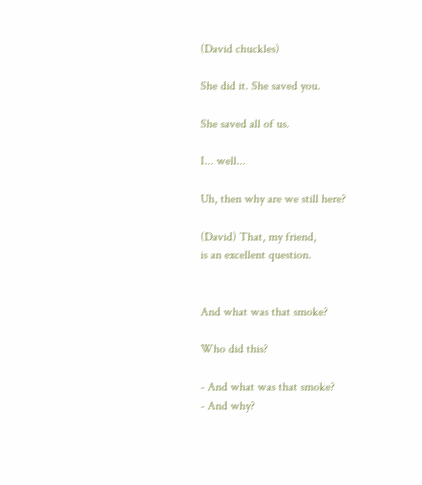(David chuckles)

She did it. She saved you.

She saved all of us.

I... well...

Uh, then why are we still here?

(David) That, my friend,
is an excellent question.


And what was that smoke?

Who did this?

- And what was that smoke?
- And why?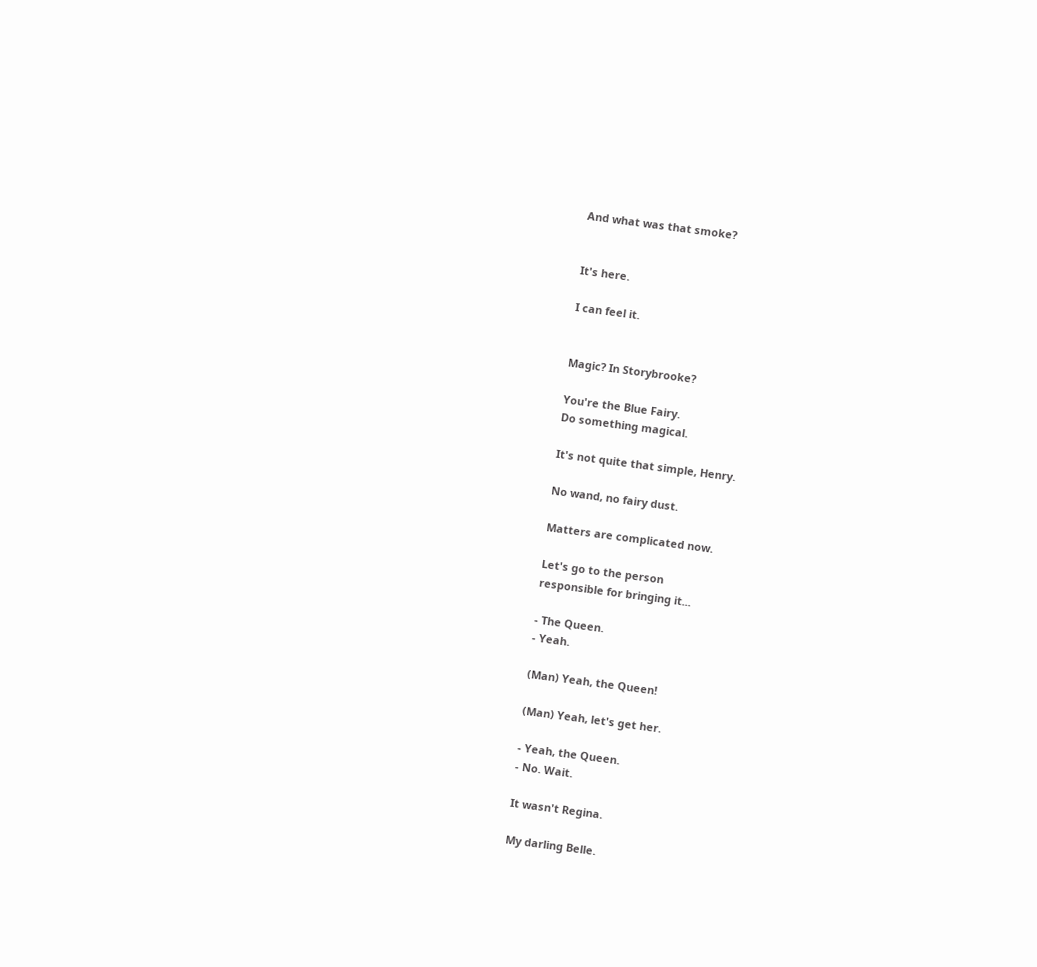And what was that smoke?


It's here.

I can feel it.


Magic? In Storybrooke?

You're the Blue Fairy.
Do something magical.

It's not quite that simple, Henry.

No wand, no fairy dust.

Matters are complicated now.

Let's go to the person
responsible for bringing it...

- The Queen.
- Yeah.

(Man) Yeah, the Queen!

(Man) Yeah, let's get her.

- Yeah, the Queen.
- No. Wait.

It wasn't Regina.

My darling Belle.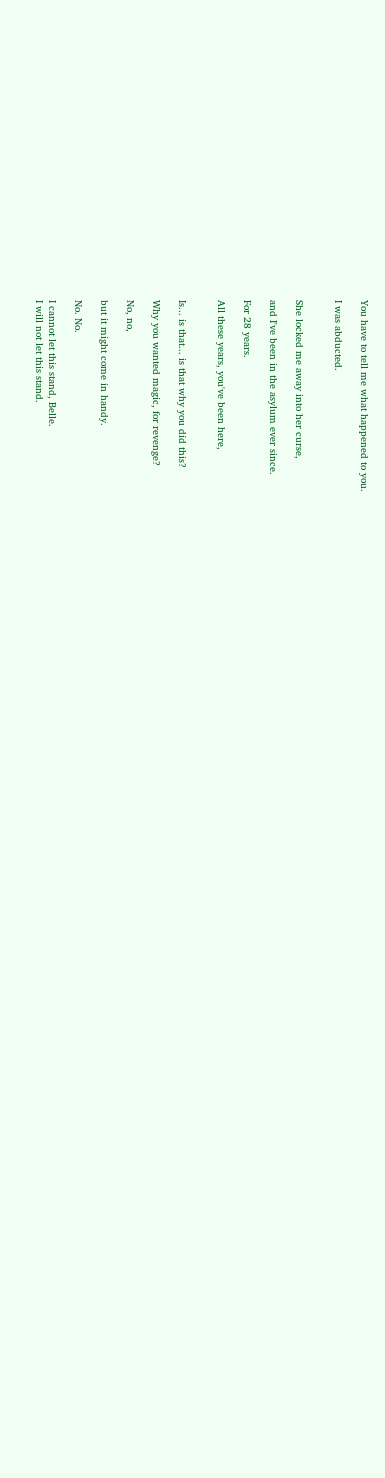You have to tell me what happened to you.

I was abducted.


She locked me away into her curse,

and I've been in the asylum ever since.

For 28 years.

All these years, you've been here,


Is... is that... is that why you did this?

Why you wanted magic, for revenge?

No, no,

but it might come in handy.

No. No.

I cannot let this stand, Belle.
I will not let this stand.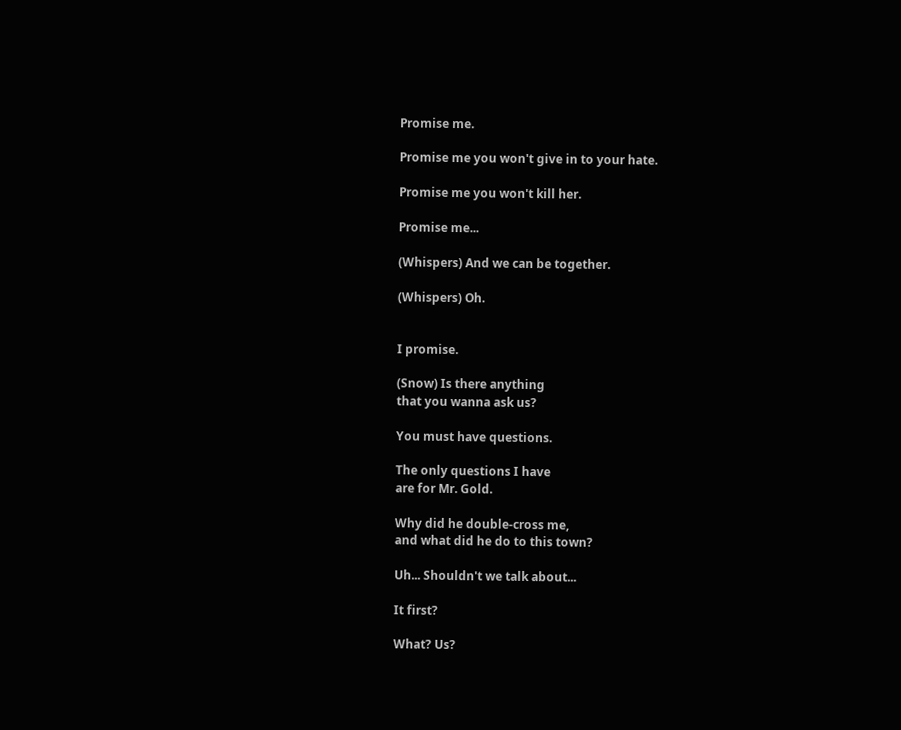Promise me.

Promise me you won't give in to your hate.

Promise me you won't kill her.

Promise me...

(Whispers) And we can be together.

(Whispers) Oh.


I promise.

(Snow) Is there anything
that you wanna ask us?

You must have questions.

The only questions I have
are for Mr. Gold.

Why did he double-cross me,
and what did he do to this town?

Uh... Shouldn't we talk about...

It first?

What? Us?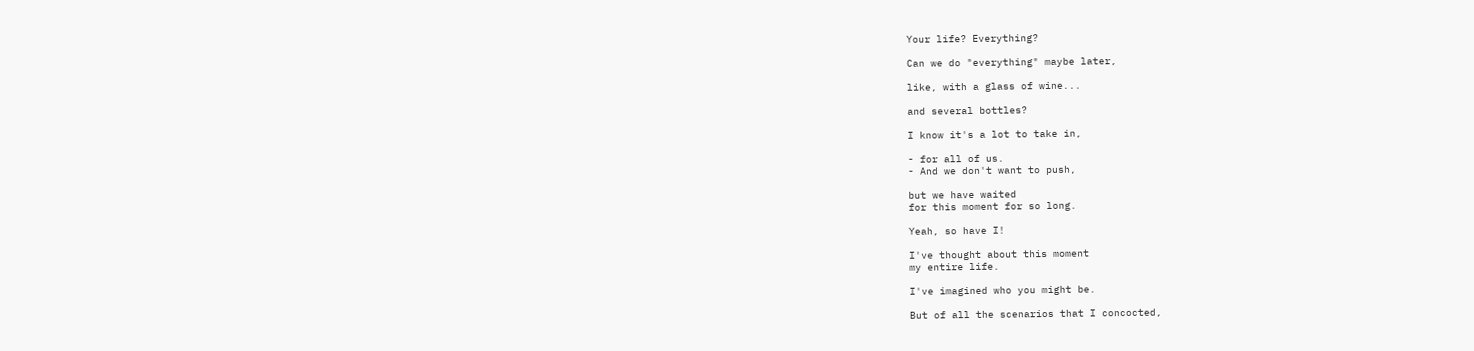Your life? Everything?

Can we do "everything" maybe later,

like, with a glass of wine...

and several bottles?

I know it's a lot to take in,

- for all of us.
- And we don't want to push,

but we have waited
for this moment for so long.

Yeah, so have I!

I've thought about this moment
my entire life.

I've imagined who you might be.

But of all the scenarios that I concocted,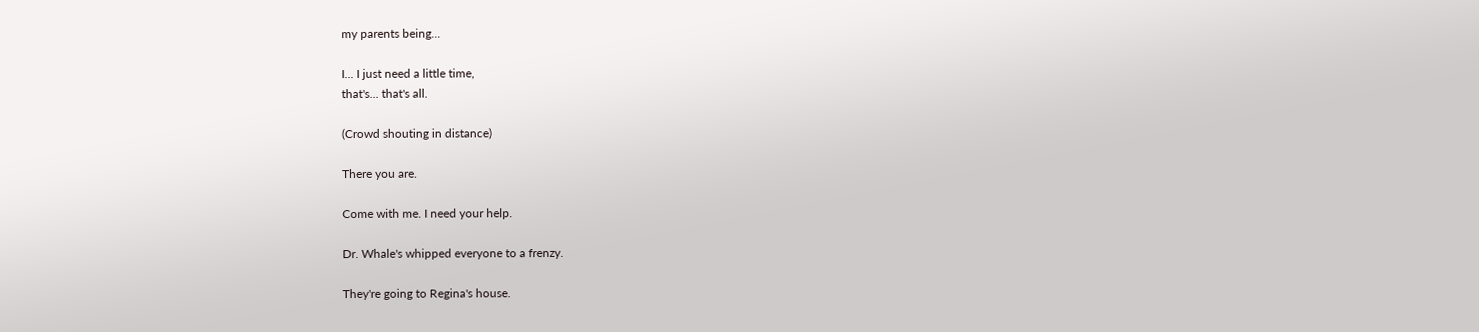my parents being...

I... I just need a little time,
that's... that's all.

(Crowd shouting in distance)

There you are.

Come with me. I need your help.

Dr. Whale's whipped everyone to a frenzy.

They're going to Regina's house.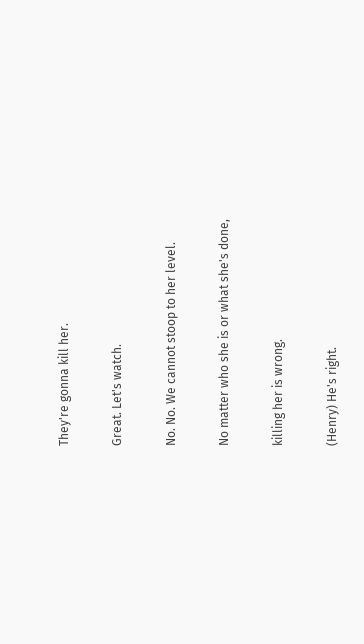They're gonna kill her.

Great. Let's watch.

No. No. We cannot stoop to her level.

No matter who she is or what she's done,

killing her is wrong.

(Henry) He's right.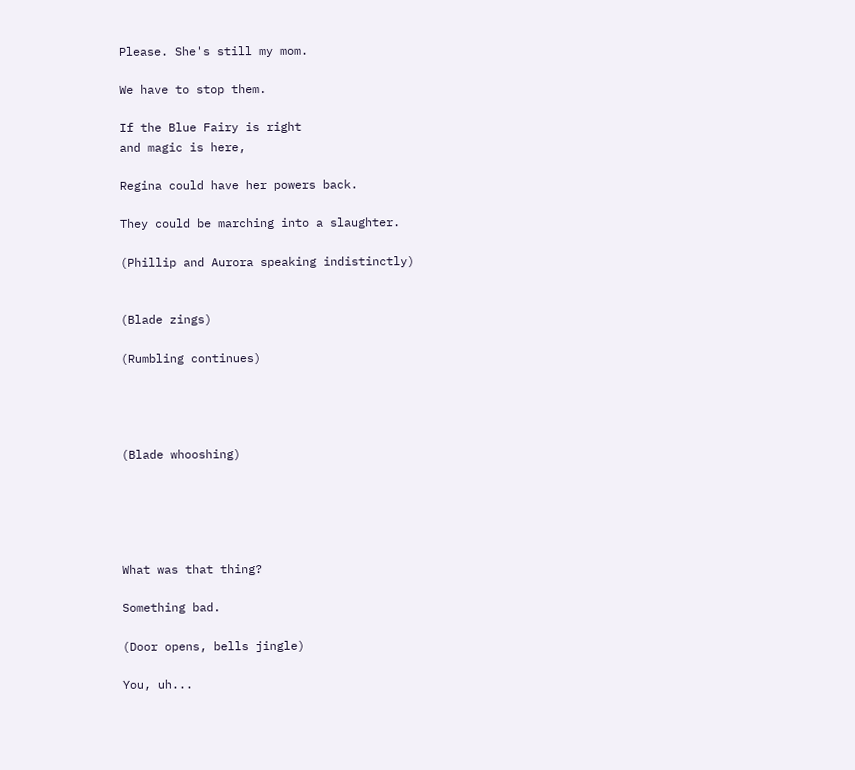Please. She's still my mom.

We have to stop them.

If the Blue Fairy is right
and magic is here,

Regina could have her powers back.

They could be marching into a slaughter.

(Phillip and Aurora speaking indistinctly)


(Blade zings)

(Rumbling continues)




(Blade whooshing)





What was that thing?

Something bad.

(Door opens, bells jingle)

You, uh...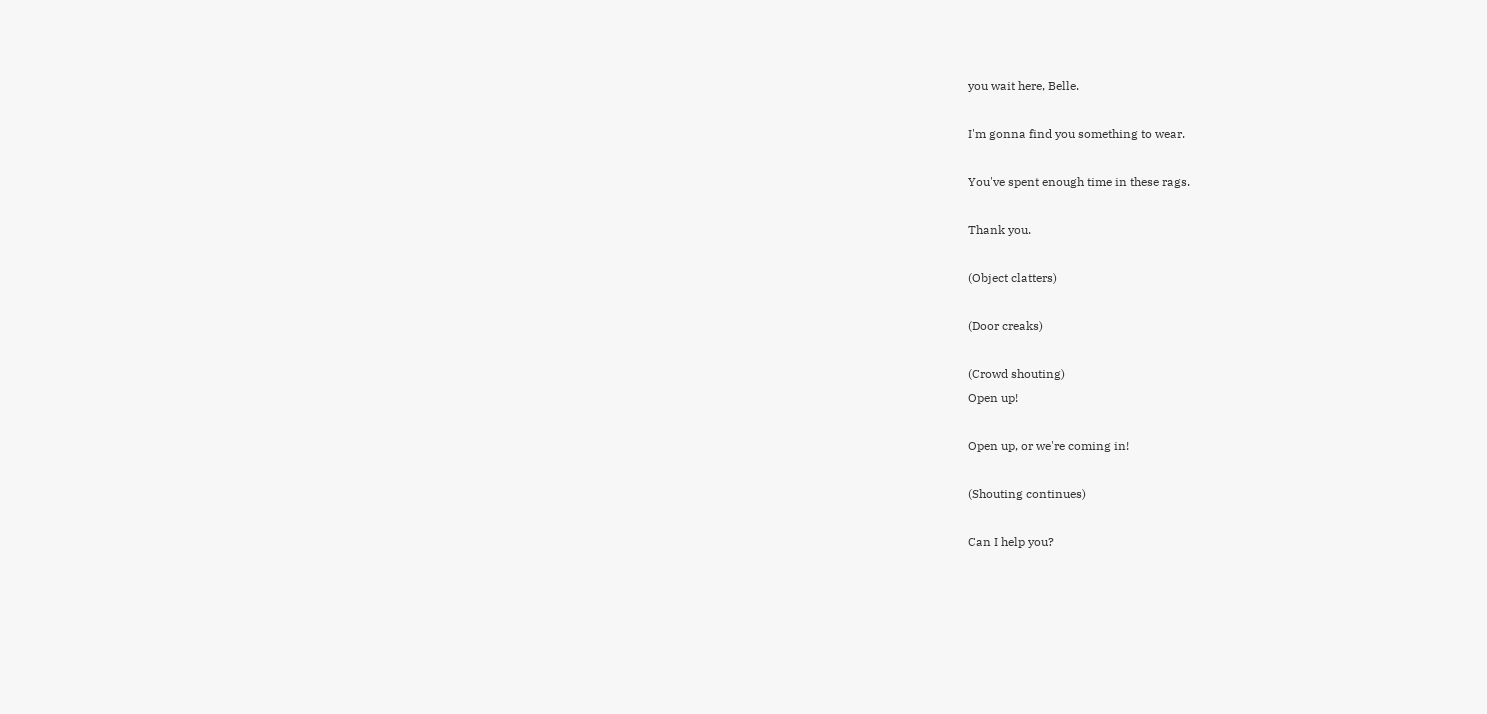you wait here, Belle.

I'm gonna find you something to wear.

You've spent enough time in these rags.

Thank you.

(Object clatters)

(Door creaks)

(Crowd shouting)
Open up!

Open up, or we're coming in!

(Shouting continues)

Can I help you?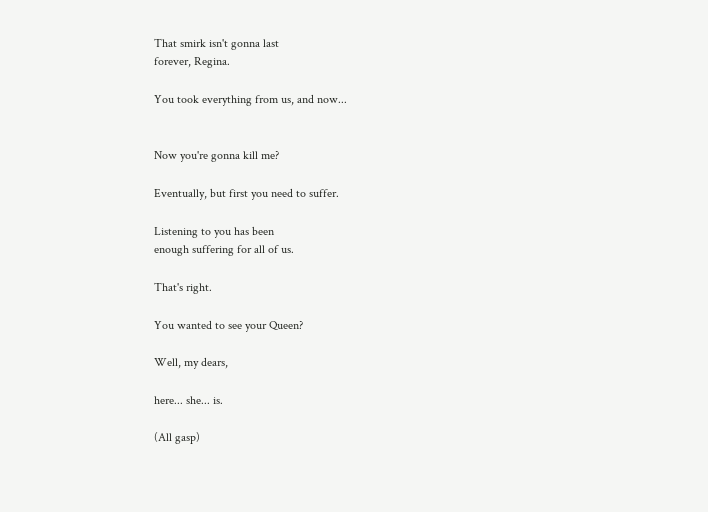That smirk isn't gonna last
forever, Regina.

You took everything from us, and now...


Now you're gonna kill me?

Eventually, but first you need to suffer.

Listening to you has been
enough suffering for all of us.

That's right.

You wanted to see your Queen?

Well, my dears,

here... she... is.

(All gasp)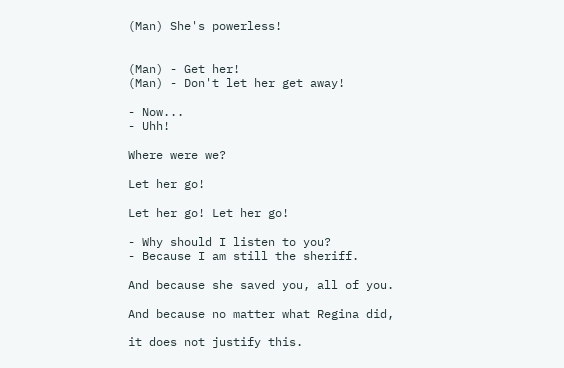(Man) She's powerless!


(Man) - Get her!
(Man) - Don't let her get away!

- Now...
- Uhh!

Where were we?

Let her go!

Let her go! Let her go!

- Why should I listen to you?
- Because I am still the sheriff.

And because she saved you, all of you.

And because no matter what Regina did,

it does not justify this.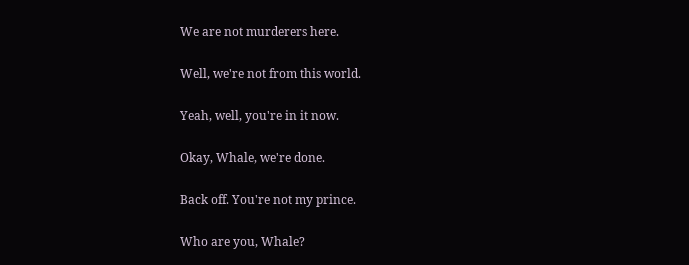We are not murderers here.

Well, we're not from this world.

Yeah, well, you're in it now.

Okay, Whale, we're done.

Back off. You're not my prince.

Who are you, Whale?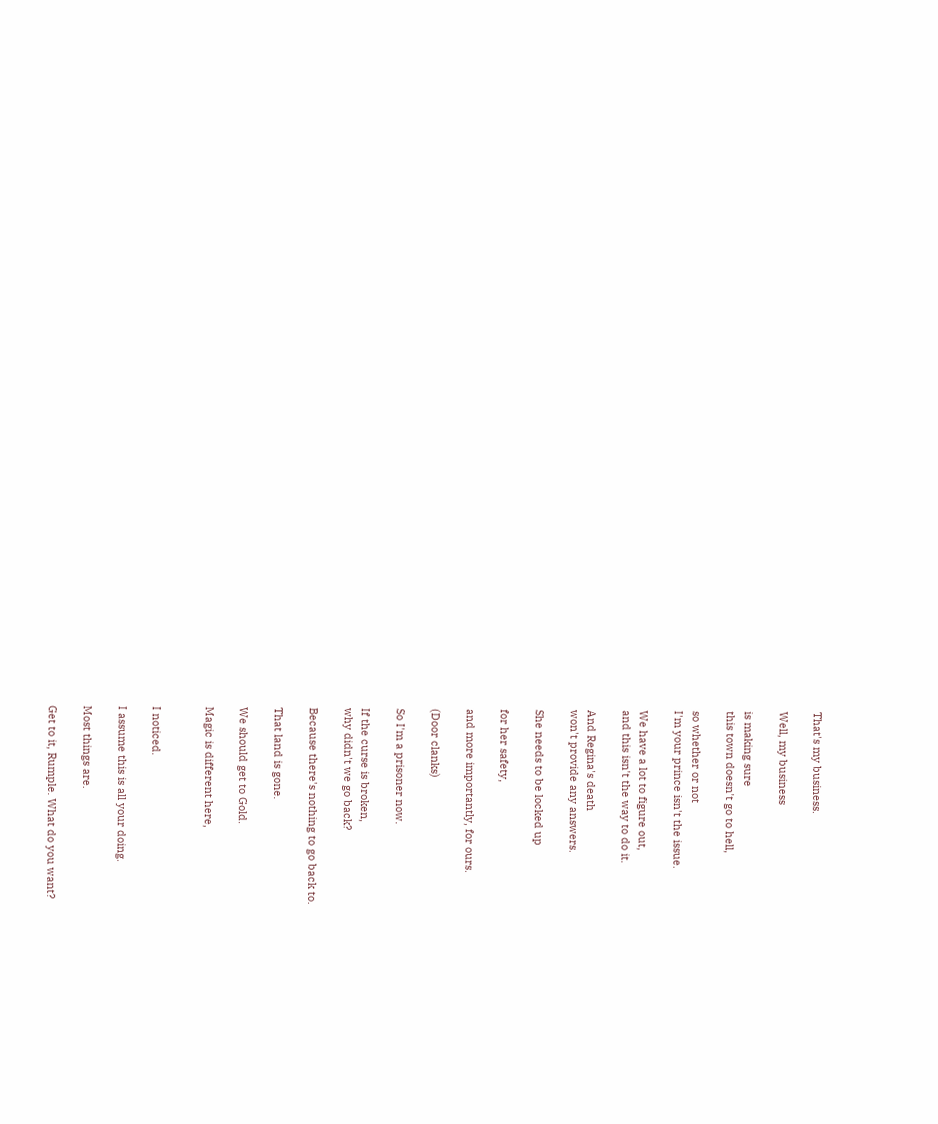That's my business.

Well, my business

is making sure
this town doesn't go to hell,

so whether or not
I'm your prince isn't the issue.

We have a lot to figure out,
and this isn't the way to do it.

And Regina's death
won't provide any answers.

She needs to be locked up

for her safety,

and more importantly, for ours.

(Door clanks)

So I'm a prisoner now.

If the curse is broken,
why didn't we go back?

Because there's nothing to go back to.

That land is gone.

We should get to Gold.

Magic is different here,


I noticed.

I assume this is all your doing.

Most things are.

Get to it, Rumple. What do you want?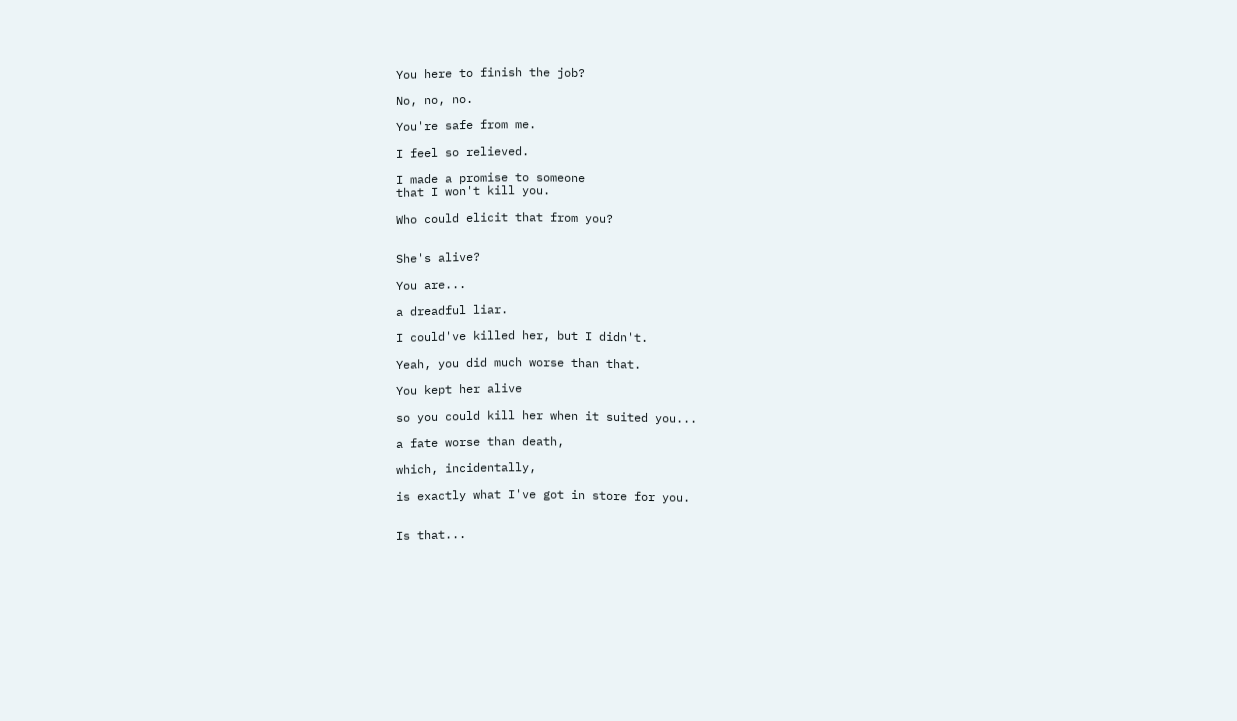You here to finish the job?

No, no, no.

You're safe from me.

I feel so relieved.

I made a promise to someone
that I won't kill you.

Who could elicit that from you?


She's alive?

You are...

a dreadful liar.

I could've killed her, but I didn't.

Yeah, you did much worse than that.

You kept her alive

so you could kill her when it suited you...

a fate worse than death,

which, incidentally,

is exactly what I've got in store for you.


Is that...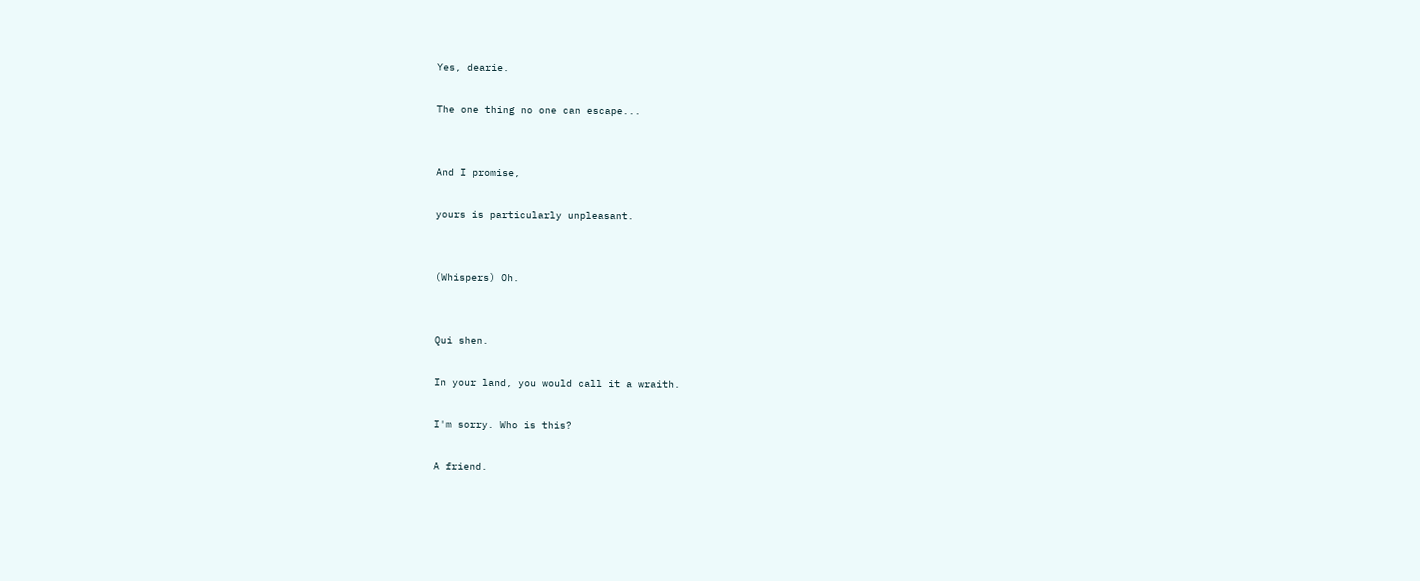Yes, dearie.

The one thing no one can escape...


And I promise,

yours is particularly unpleasant.


(Whispers) Oh.


Qui shen.

In your land, you would call it a wraith.

I'm sorry. Who is this?

A friend.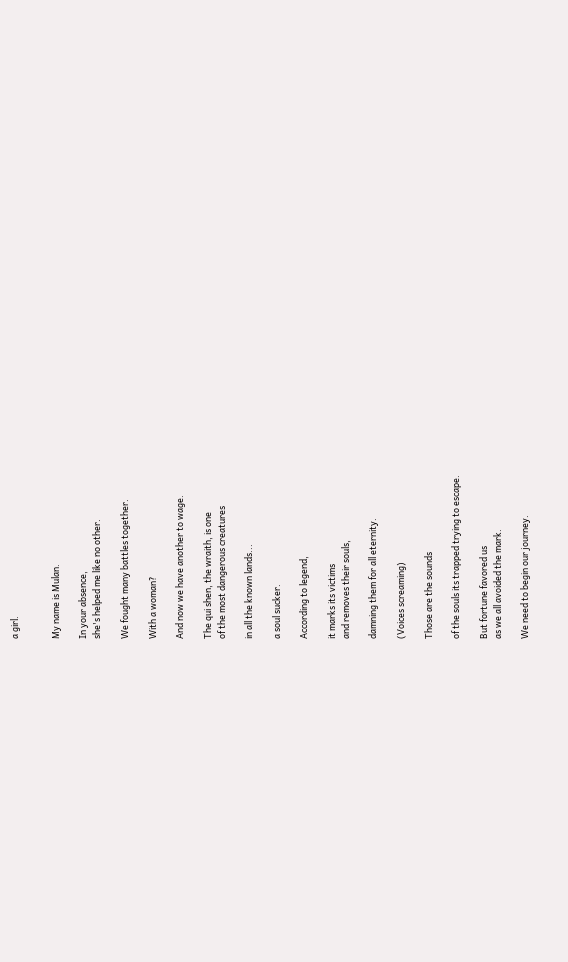a girl.


My name is Mulan.

In your absence,
she's helped me like no other.

We fought many battles together.

With a woman?

And now we have another to wage.

The qui shen, the wraith, is one
of the most dangerous creatures

in all the known lands...

a soul sucker.

According to legend,

it marks its victims
and removes their souls,

damning them for all eternity.

(Voices screaming)

Those are the sounds

of the souls its trapped trying to escape.

But fortune favored us
as we all avoided the mark.

We need to begin our journey.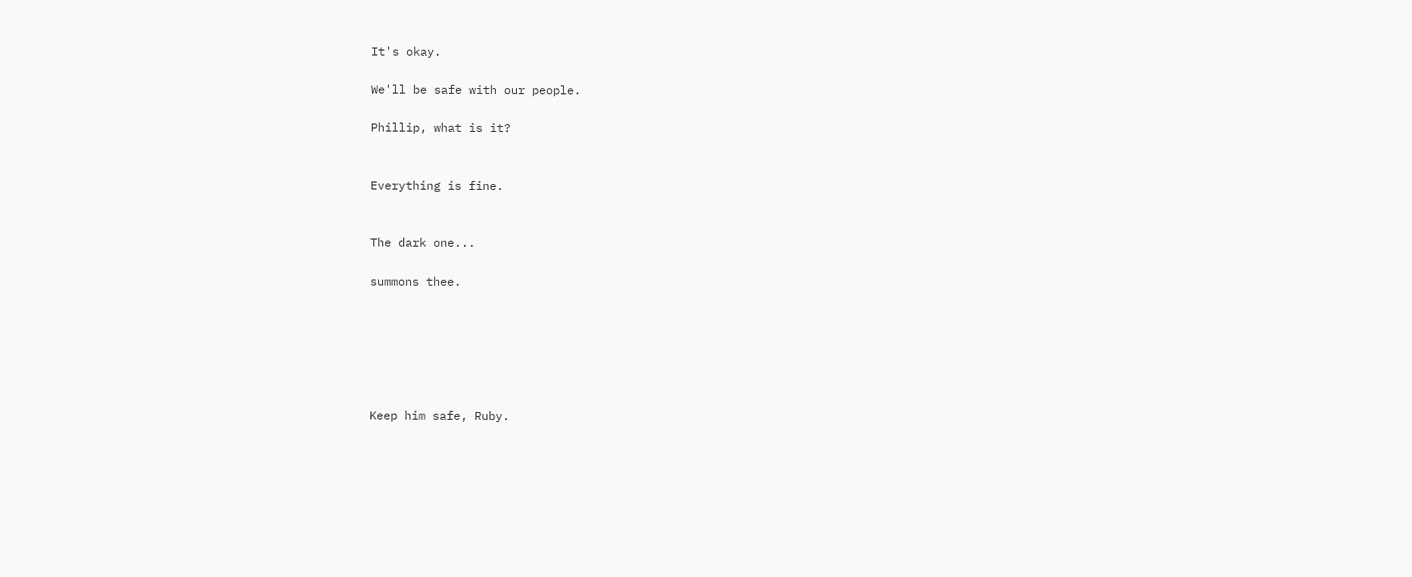It's okay.

We'll be safe with our people.

Phillip, what is it?


Everything is fine.


The dark one...

summons thee.






Keep him safe, Ruby.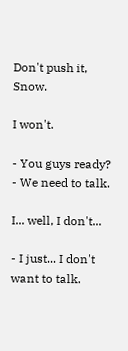Don't push it, Snow.

I won't.

- You guys ready?
- We need to talk.

I... well, I don't...

- I just... I don't want to talk.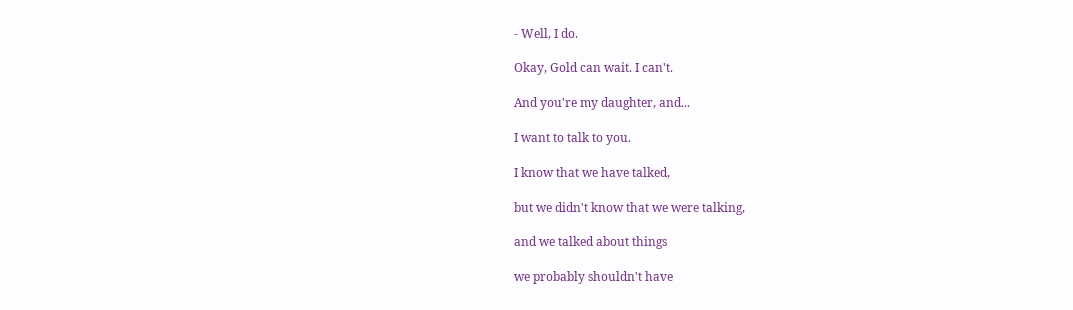- Well, I do.

Okay, Gold can wait. I can't.

And you're my daughter, and...

I want to talk to you.

I know that we have talked,

but we didn't know that we were talking,

and we talked about things

we probably shouldn't have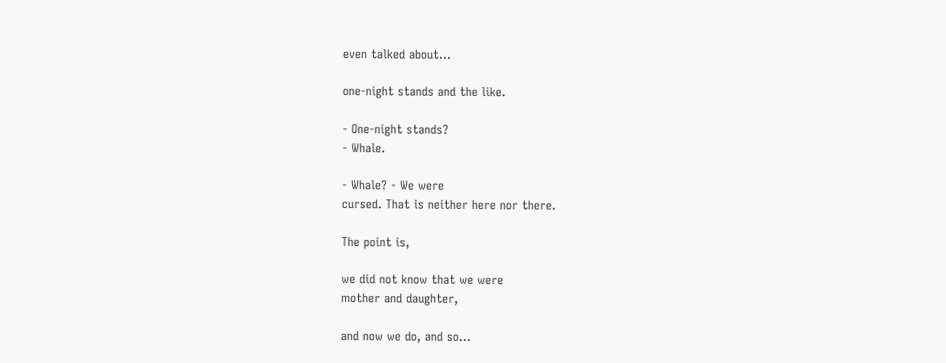even talked about...

one-night stands and the like.

- One-night stands?
- Whale.

- Whale? - We were
cursed. That is neither here nor there.

The point is,

we did not know that we were
mother and daughter,

and now we do, and so...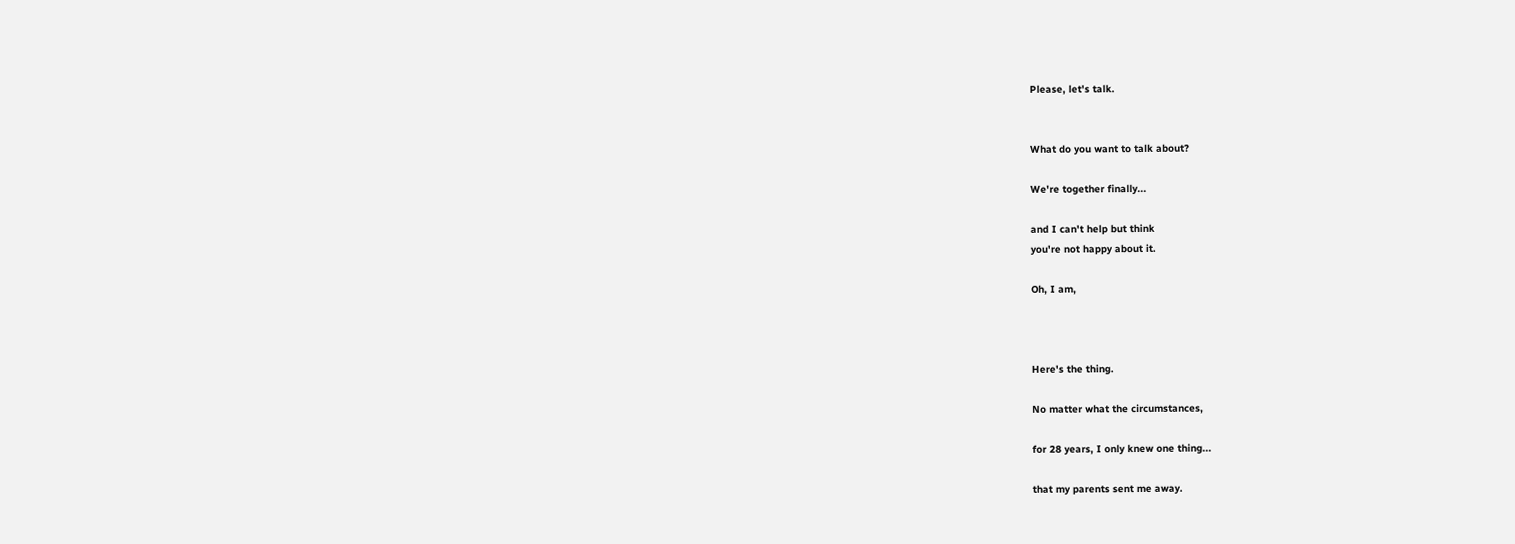Please, let's talk.


What do you want to talk about?

We're together finally...

and I can't help but think
you're not happy about it.

Oh, I am,



Here's the thing.

No matter what the circumstances,

for 28 years, I only knew one thing...

that my parents sent me away.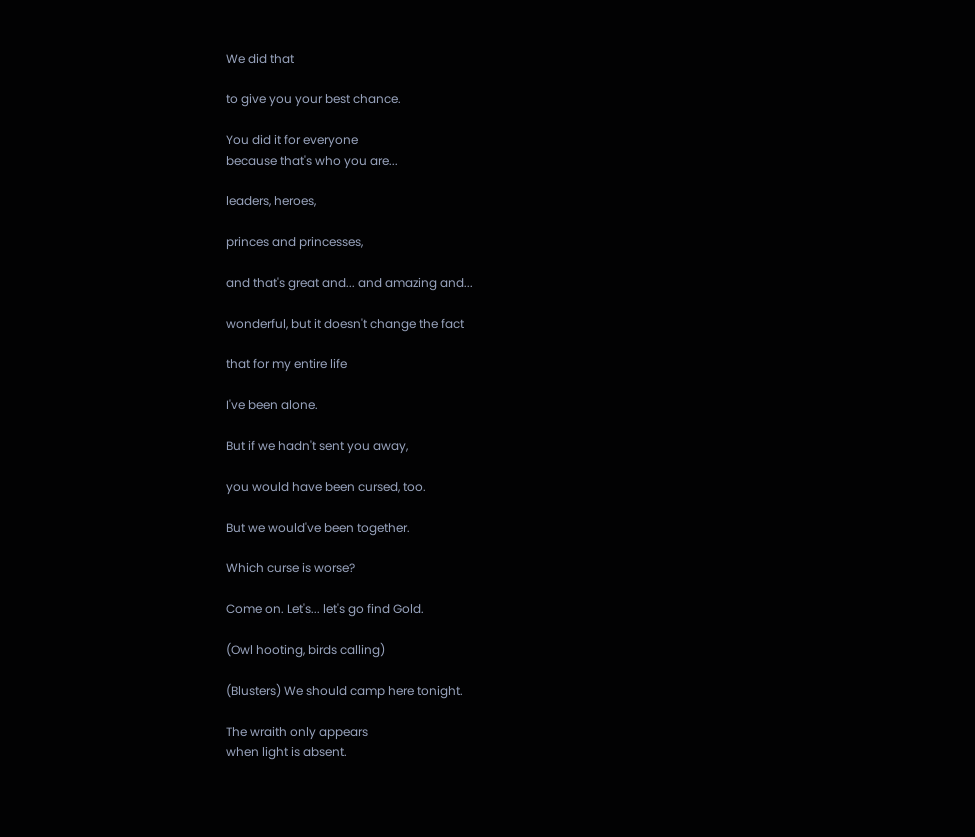We did that

to give you your best chance.

You did it for everyone
because that's who you are...

leaders, heroes,

princes and princesses,

and that's great and... and amazing and...

wonderful, but it doesn't change the fact

that for my entire life

I've been alone.

But if we hadn't sent you away,

you would have been cursed, too.

But we would've been together.

Which curse is worse?

Come on. Let's... let's go find Gold.

(Owl hooting, birds calling)

(Blusters) We should camp here tonight.

The wraith only appears
when light is absent.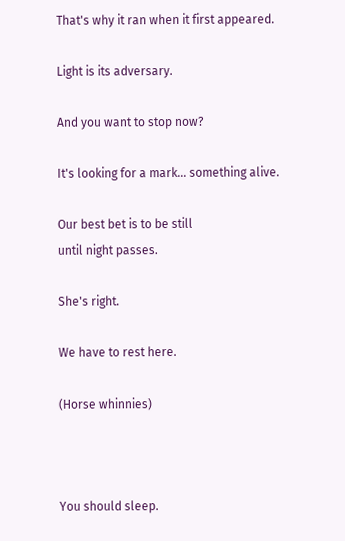That's why it ran when it first appeared.

Light is its adversary.

And you want to stop now?

It's looking for a mark... something alive.

Our best bet is to be still
until night passes.

She's right.

We have to rest here.

(Horse whinnies)



You should sleep.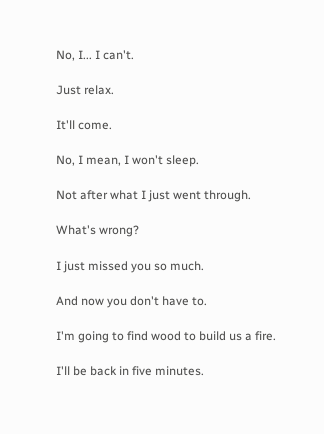No, I... I can't.

Just relax.

It'll come.

No, I mean, I won't sleep.

Not after what I just went through.

What's wrong?

I just missed you so much.

And now you don't have to.

I'm going to find wood to build us a fire.

I'll be back in five minutes.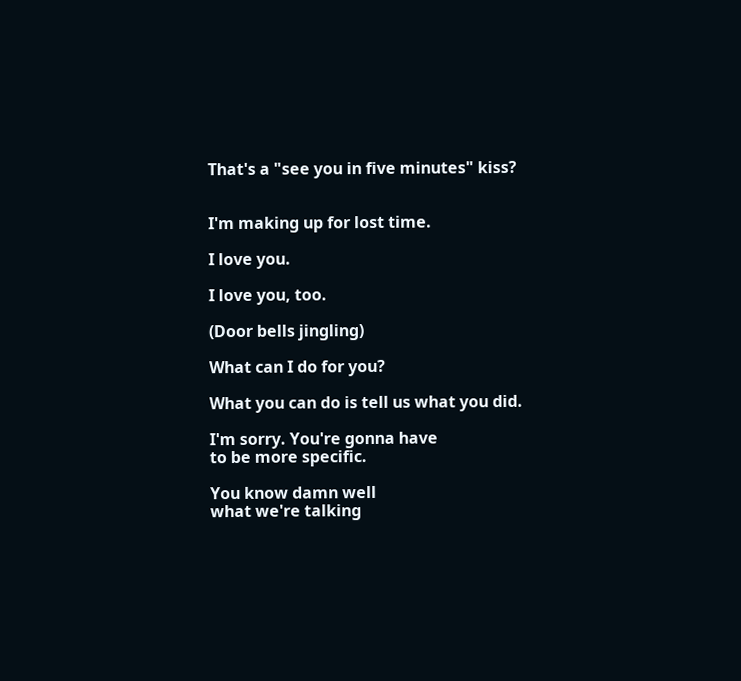That's a "see you in five minutes" kiss?


I'm making up for lost time.

I love you.

I love you, too.

(Door bells jingling)

What can I do for you?

What you can do is tell us what you did.

I'm sorry. You're gonna have
to be more specific.

You know damn well
what we're talking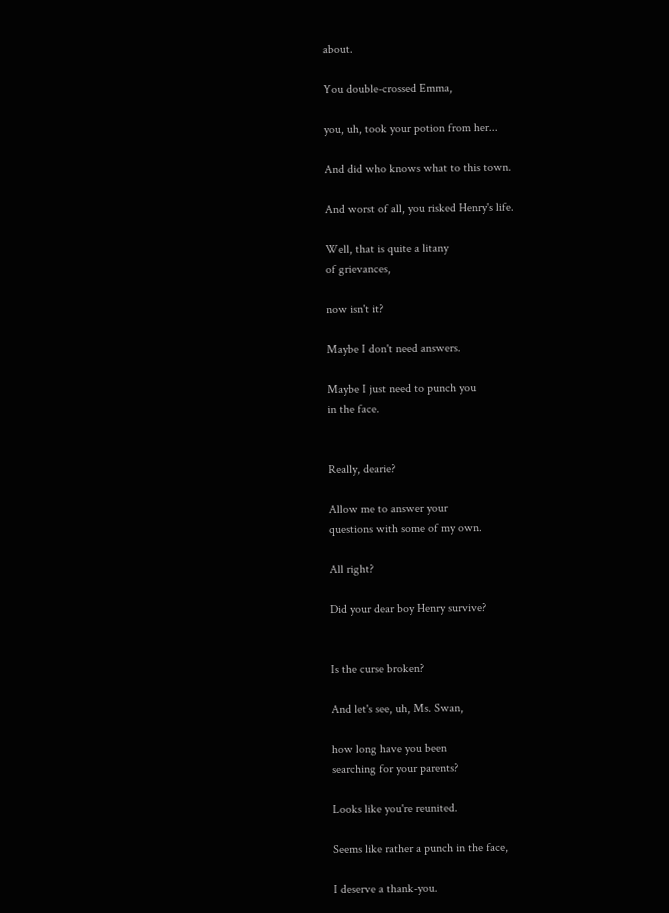about.

You double-crossed Emma,

you, uh, took your potion from her...

And did who knows what to this town.

And worst of all, you risked Henry's life.

Well, that is quite a litany
of grievances,

now isn't it?

Maybe I don't need answers.

Maybe I just need to punch you
in the face.


Really, dearie?

Allow me to answer your
questions with some of my own.

All right?

Did your dear boy Henry survive?


Is the curse broken?

And let's see, uh, Ms. Swan,

how long have you been
searching for your parents?

Looks like you're reunited.

Seems like rather a punch in the face,

I deserve a thank-you.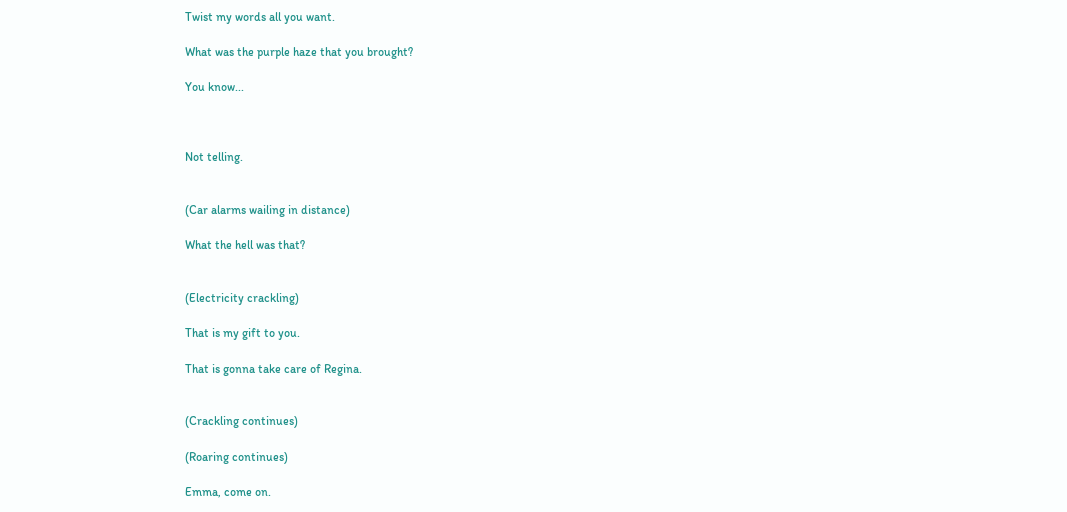Twist my words all you want.

What was the purple haze that you brought?

You know...



Not telling.


(Car alarms wailing in distance)

What the hell was that?


(Electricity crackling)

That is my gift to you.

That is gonna take care of Regina.


(Crackling continues)

(Roaring continues)

Emma, come on.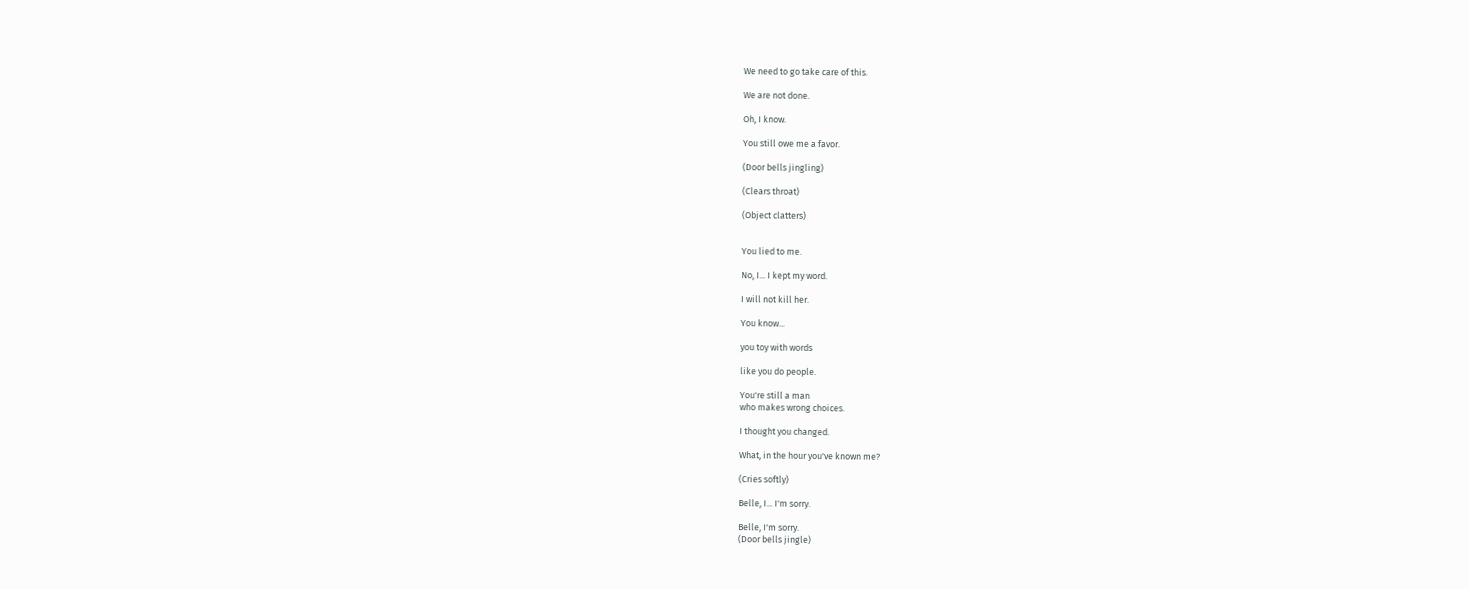We need to go take care of this.

We are not done.

Oh, I know.

You still owe me a favor.

(Door bells jingling)

(Clears throat)

(Object clatters)


You lied to me.

No, I... I kept my word.

I will not kill her.

You know...

you toy with words

like you do people.

You're still a man
who makes wrong choices.

I thought you changed.

What, in the hour you've known me?

(Cries softly)

Belle, I... I'm sorry.

Belle, I'm sorry.
(Door bells jingle)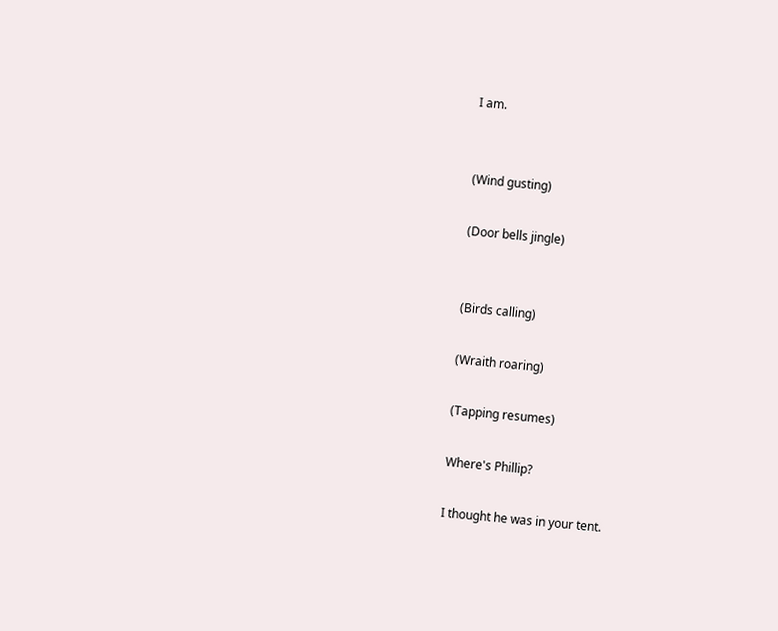I am.


(Wind gusting)

(Door bells jingle)


(Birds calling)

(Wraith roaring)

(Tapping resumes)

Where's Phillip?

I thought he was in your tent.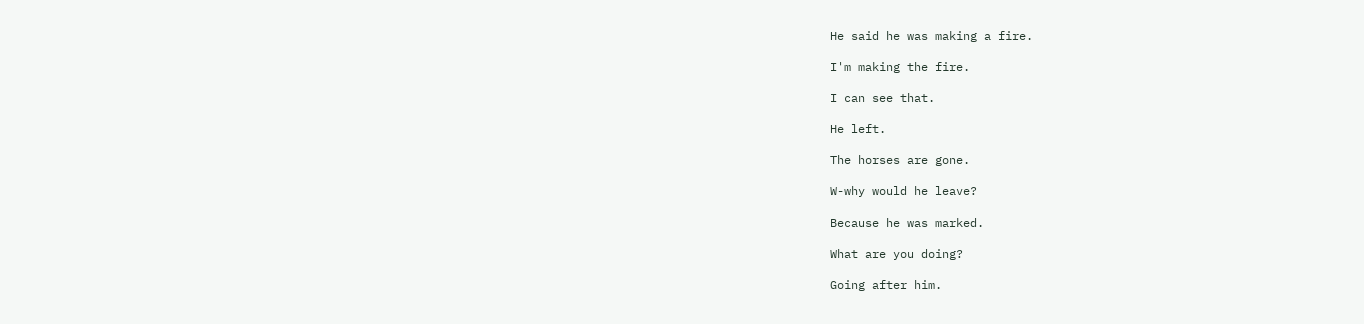He said he was making a fire.

I'm making the fire.

I can see that.

He left.

The horses are gone.

W-why would he leave?

Because he was marked.

What are you doing?

Going after him.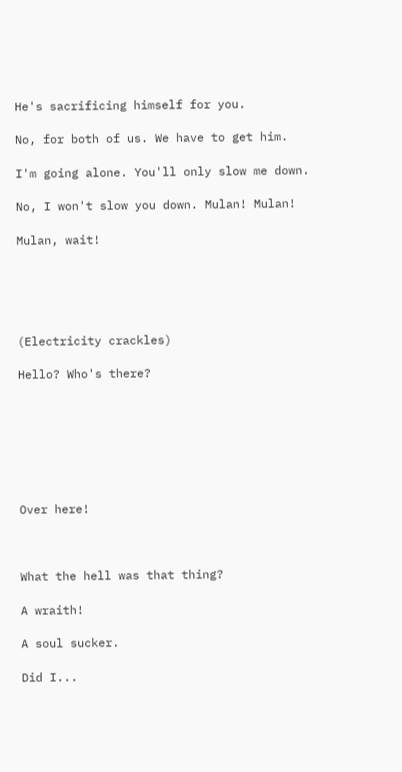He's sacrificing himself for you.

No, for both of us. We have to get him.

I'm going alone. You'll only slow me down.

No, I won't slow you down. Mulan! Mulan!

Mulan, wait!





(Electricity crackles)

Hello? Who's there?







Over here!



What the hell was that thing?

A wraith!

A soul sucker.

Did I...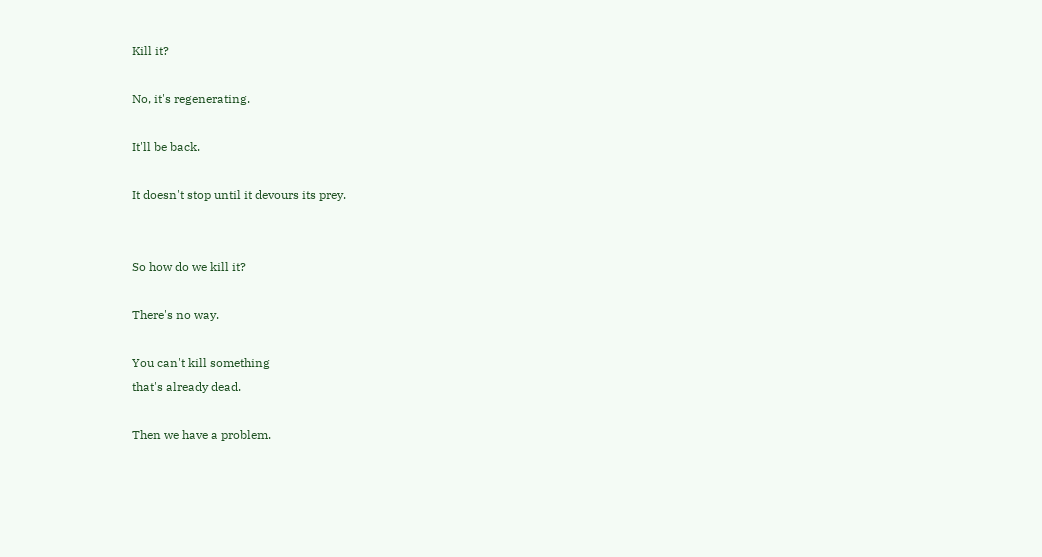Kill it?

No, it's regenerating.

It'll be back.

It doesn't stop until it devours its prey.


So how do we kill it?

There's no way.

You can't kill something
that's already dead.

Then we have a problem.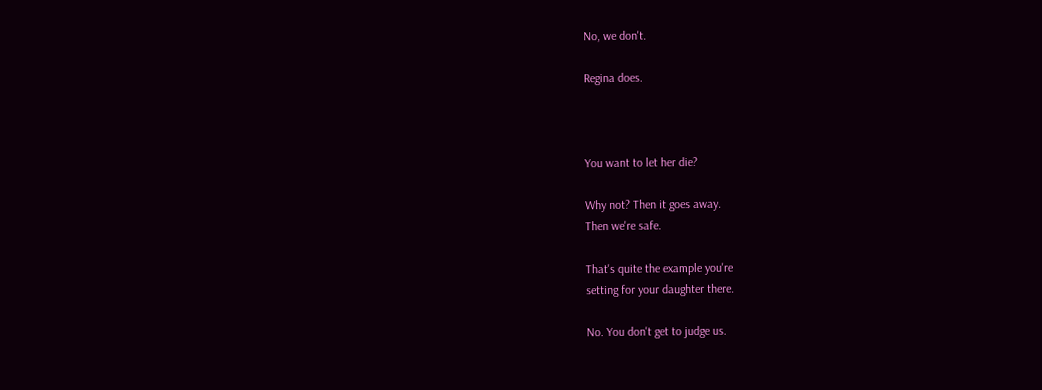No, we don't.

Regina does.



You want to let her die?

Why not? Then it goes away.
Then we're safe.

That's quite the example you're
setting for your daughter there.

No. You don't get to judge us.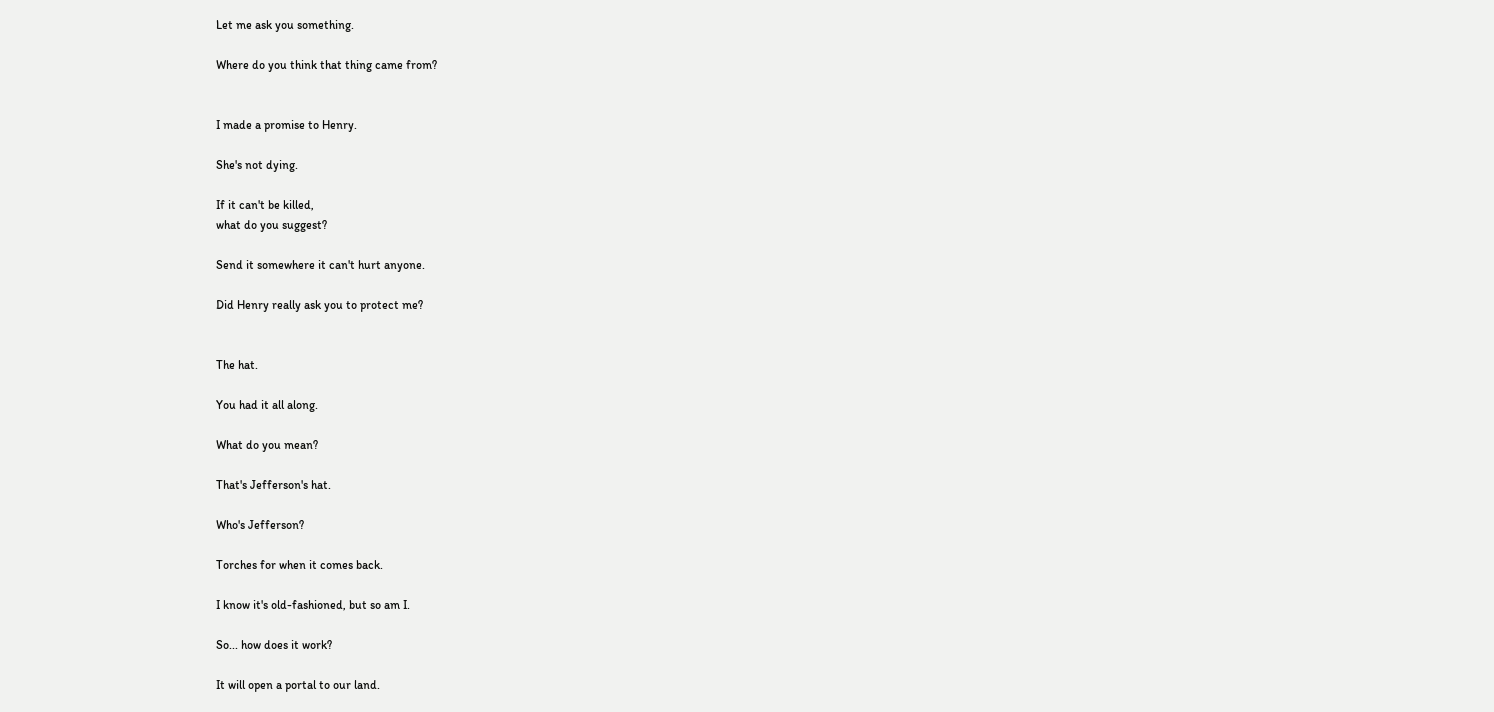Let me ask you something.

Where do you think that thing came from?


I made a promise to Henry.

She's not dying.

If it can't be killed,
what do you suggest?

Send it somewhere it can't hurt anyone.

Did Henry really ask you to protect me?


The hat.

You had it all along.

What do you mean?

That's Jefferson's hat.

Who's Jefferson?

Torches for when it comes back.

I know it's old-fashioned, but so am I.

So... how does it work?

It will open a portal to our land.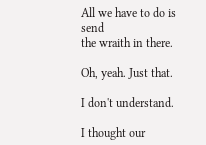All we have to do is send
the wraith in there.

Oh, yeah. Just that.

I don't understand.

I thought our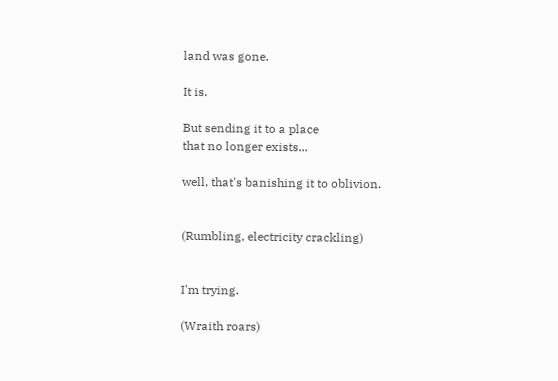land was gone.

It is.

But sending it to a place
that no longer exists...

well, that's banishing it to oblivion.


(Rumbling, electricity crackling)


I'm trying.

(Wraith roars)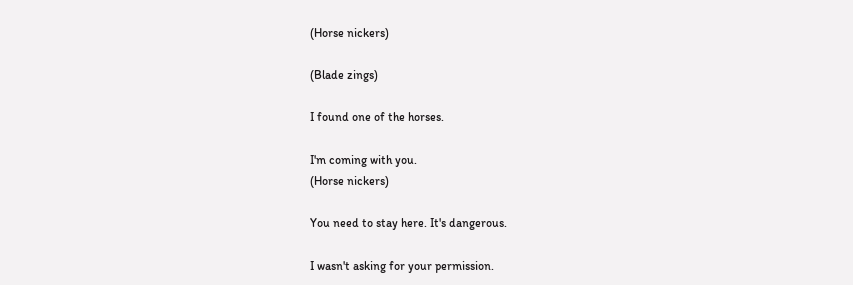(Horse nickers)

(Blade zings)

I found one of the horses.

I'm coming with you.
(Horse nickers)

You need to stay here. It's dangerous.

I wasn't asking for your permission.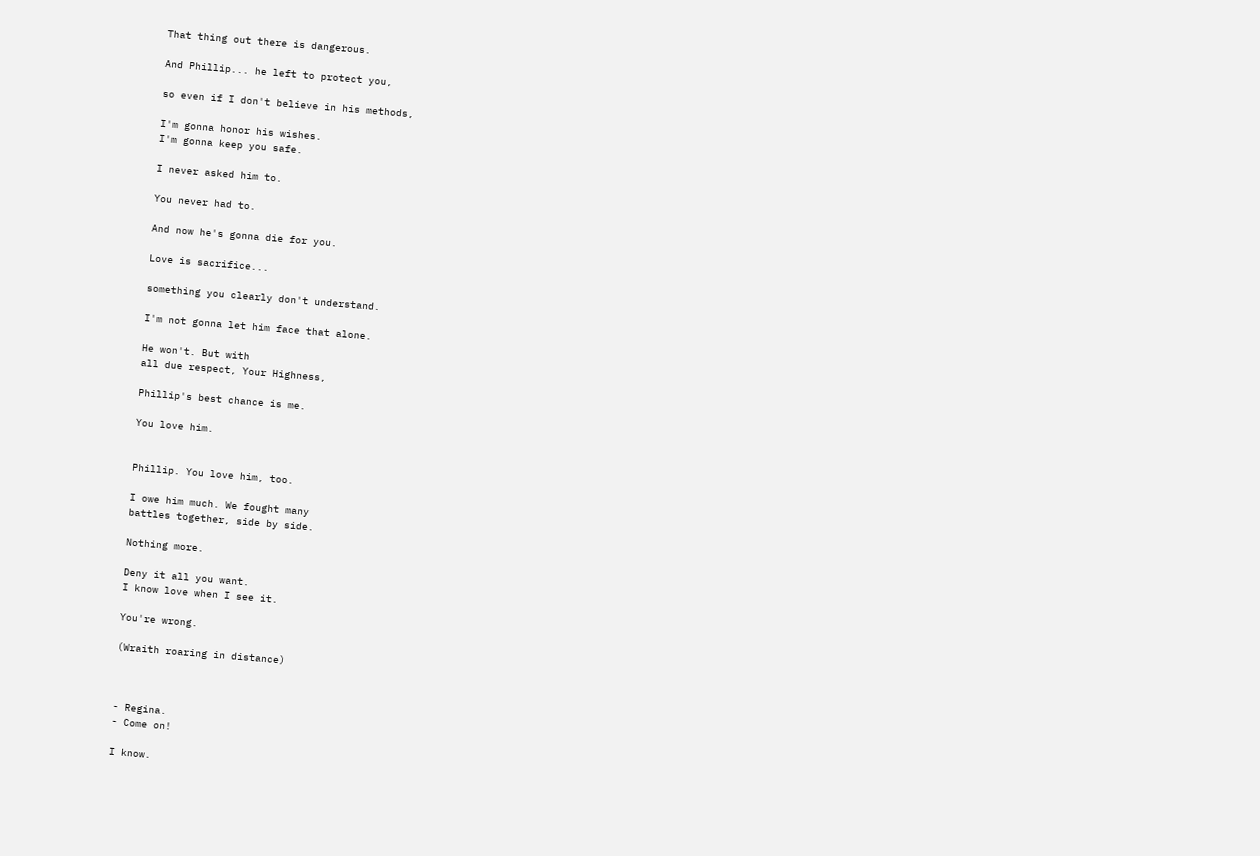That thing out there is dangerous.

And Phillip... he left to protect you,

so even if I don't believe in his methods,

I'm gonna honor his wishes.
I'm gonna keep you safe.

I never asked him to.

You never had to.

And now he's gonna die for you.

Love is sacrifice...

something you clearly don't understand.

I'm not gonna let him face that alone.

He won't. But with
all due respect, Your Highness,

Phillip's best chance is me.

You love him.


Phillip. You love him, too.

I owe him much. We fought many
battles together, side by side.

Nothing more.

Deny it all you want.
I know love when I see it.

You're wrong.

(Wraith roaring in distance)



- Regina.
- Come on!

I know.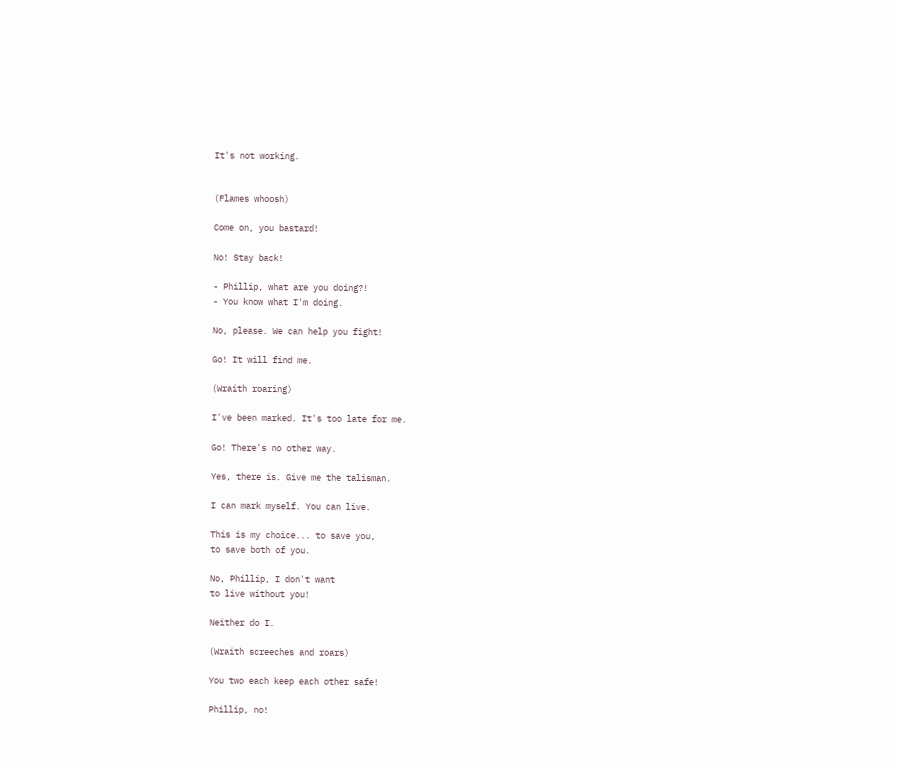It's not working.


(Flames whoosh)

Come on, you bastard!

No! Stay back!

- Phillip, what are you doing?!
- You know what I'm doing.

No, please. We can help you fight!

Go! It will find me.

(Wraith roaring)

I've been marked. It's too late for me.

Go! There's no other way.

Yes, there is. Give me the talisman.

I can mark myself. You can live.

This is my choice... to save you,
to save both of you.

No, Phillip, I don't want
to live without you!

Neither do I.

(Wraith screeches and roars)

You two each keep each other safe!

Phillip, no!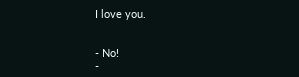I love you.


- No!
-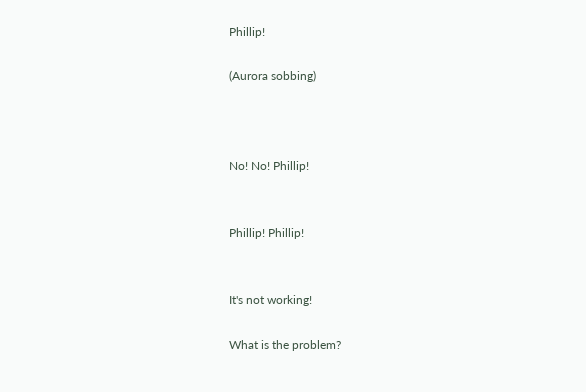Phillip!

(Aurora sobbing)



No! No! Phillip!


Phillip! Phillip!


It's not working!

What is the problem?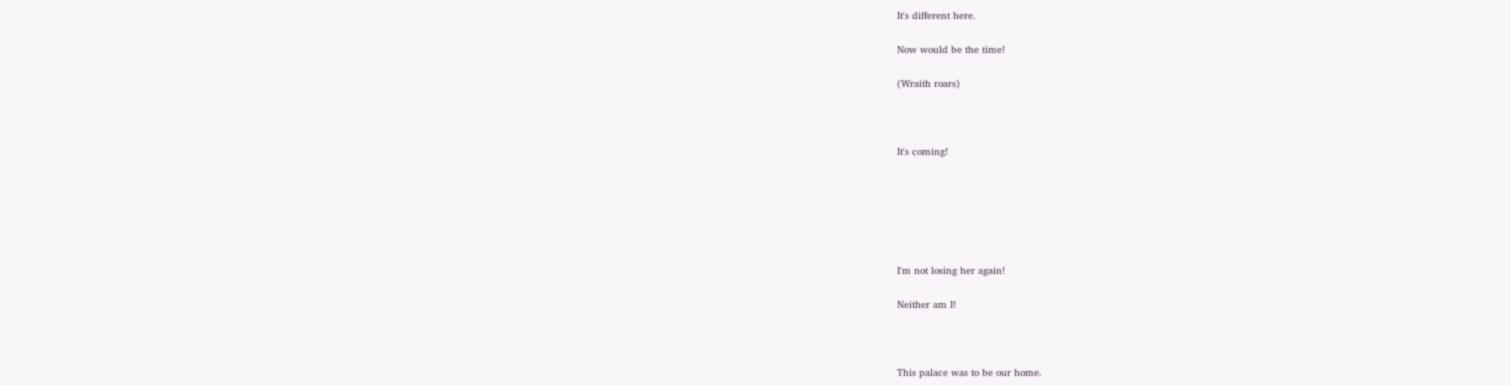It's different here.

Now would be the time!

(Wraith roars)



It's coming!






I'm not losing her again!

Neither am I!



This palace was to be our home.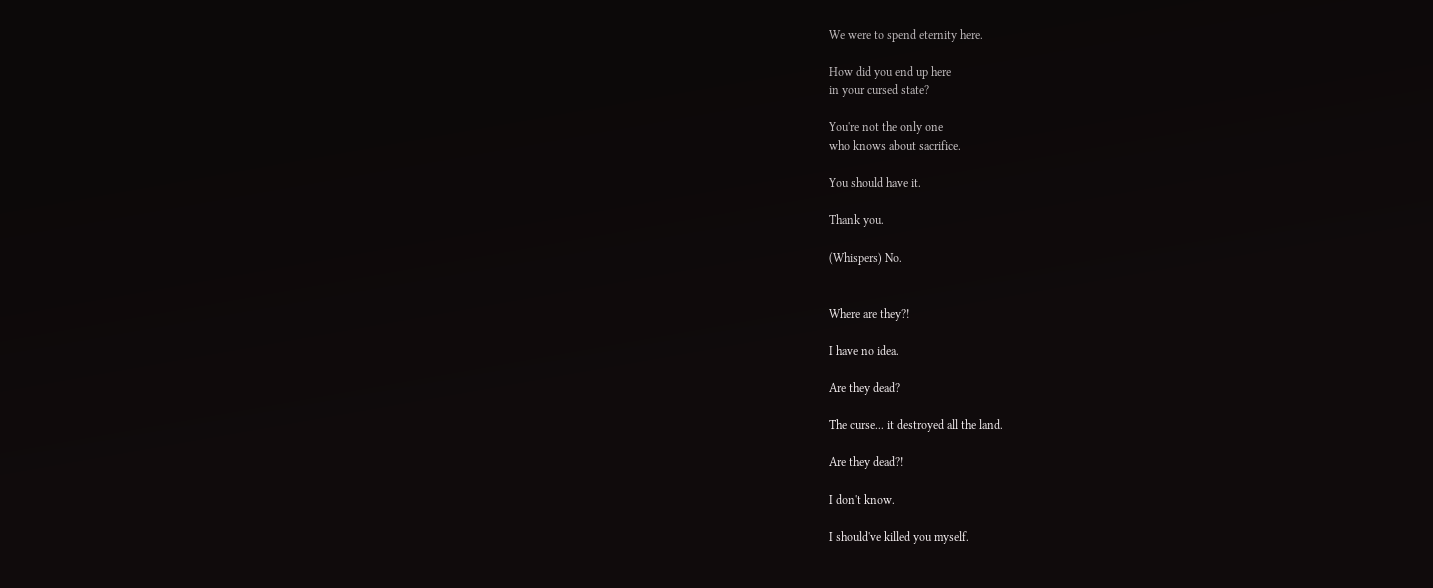We were to spend eternity here.

How did you end up here
in your cursed state?

You're not the only one
who knows about sacrifice.

You should have it.

Thank you.

(Whispers) No.


Where are they?!

I have no idea.

Are they dead?

The curse... it destroyed all the land.

Are they dead?!

I don't know.

I should've killed you myself.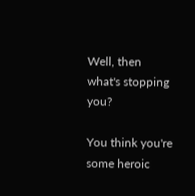Well, then what's stopping you?

You think you're some heroic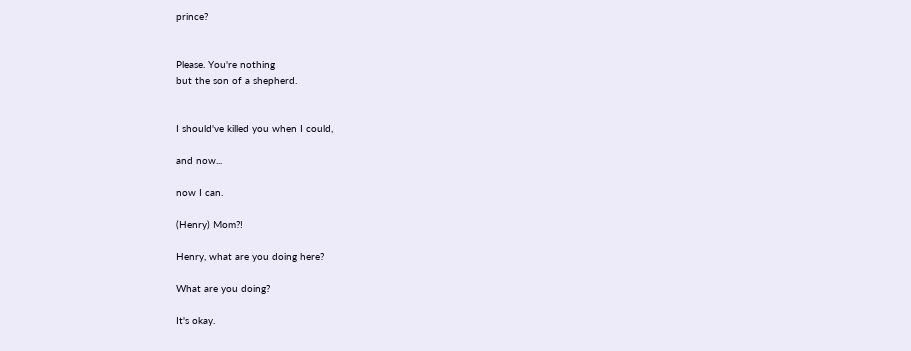prince?


Please. You're nothing
but the son of a shepherd.


I should've killed you when I could,

and now...

now I can.

(Henry) Mom?!

Henry, what are you doing here?

What are you doing?

It's okay.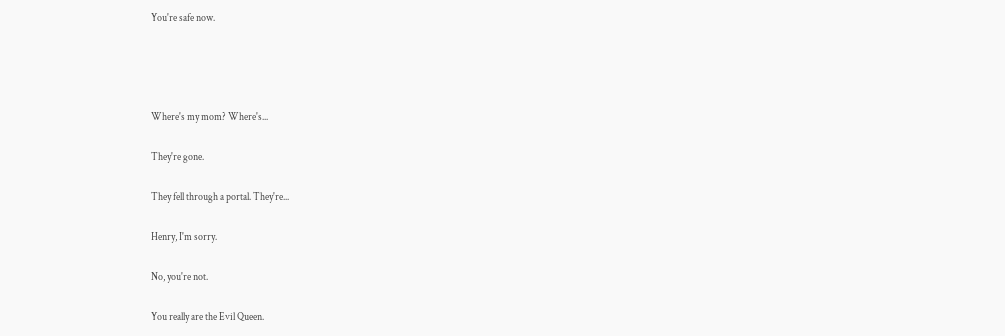You're safe now.




Where's my mom? Where's...

They're gone.

They fell through a portal. They're...

Henry, I'm sorry.

No, you're not.

You really are the Evil Queen.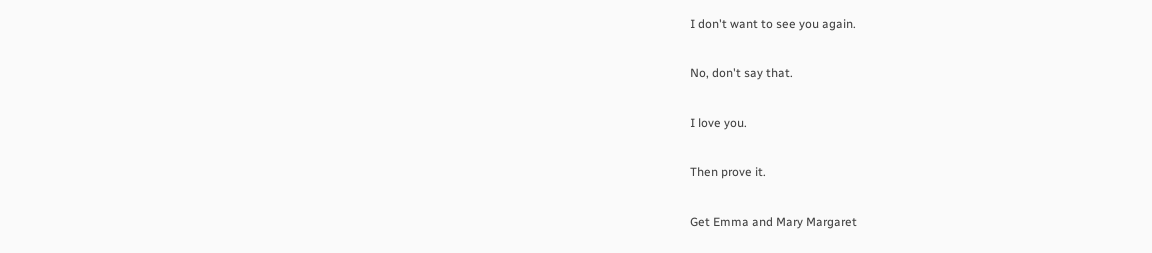I don't want to see you again.

No, don't say that.

I love you.

Then prove it.

Get Emma and Mary Margaret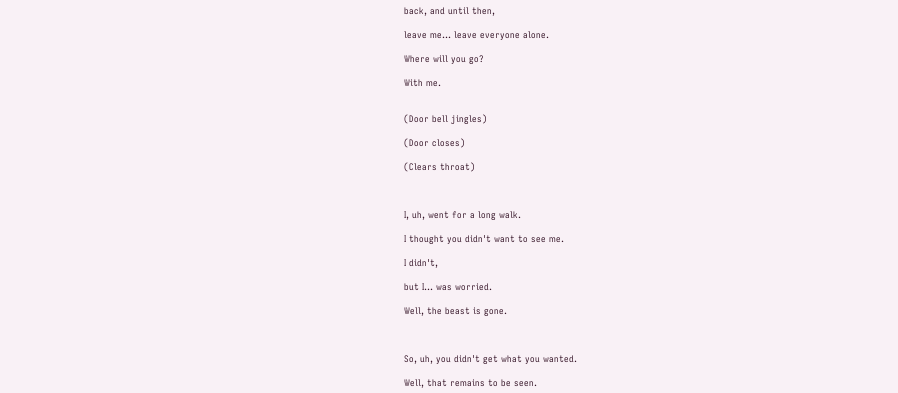back, and until then,

leave me... leave everyone alone.

Where will you go?

With me.


(Door bell jingles)

(Door closes)

(Clears throat)



I, uh, went for a long walk.

I thought you didn't want to see me.

I didn't,

but I... was worried.

Well, the beast is gone.



So, uh, you didn't get what you wanted.

Well, that remains to be seen.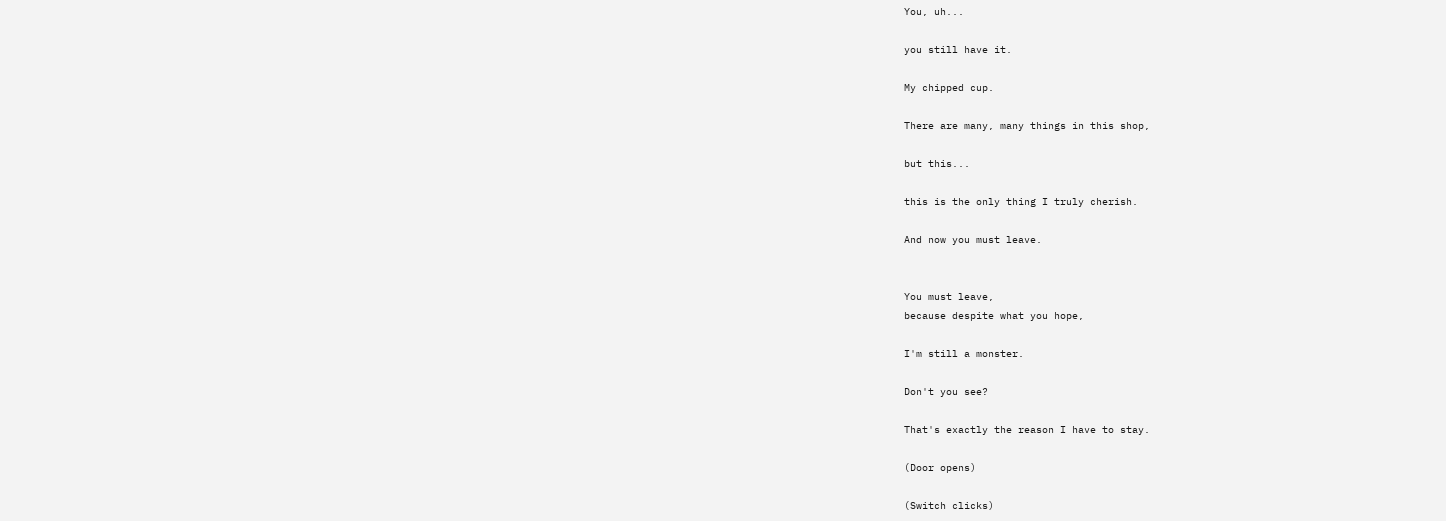You, uh...

you still have it.

My chipped cup.

There are many, many things in this shop,

but this...

this is the only thing I truly cherish.

And now you must leave.


You must leave,
because despite what you hope,

I'm still a monster.

Don't you see?

That's exactly the reason I have to stay.

(Door opens)

(Switch clicks)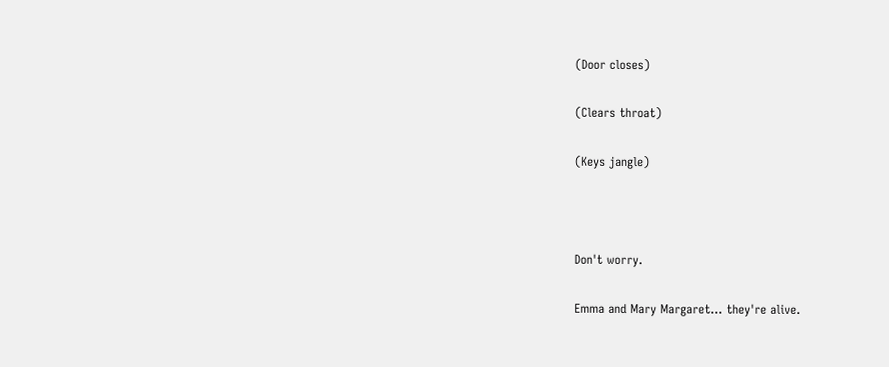(Door closes)

(Clears throat)

(Keys jangle)



Don't worry.

Emma and Mary Margaret... they're alive.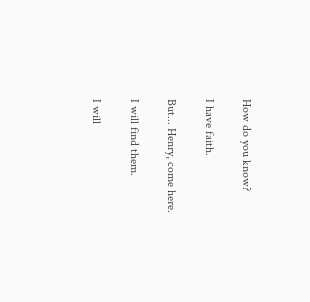How do you know?

I have faith.

But... Henry, come here.

I will find them.

I will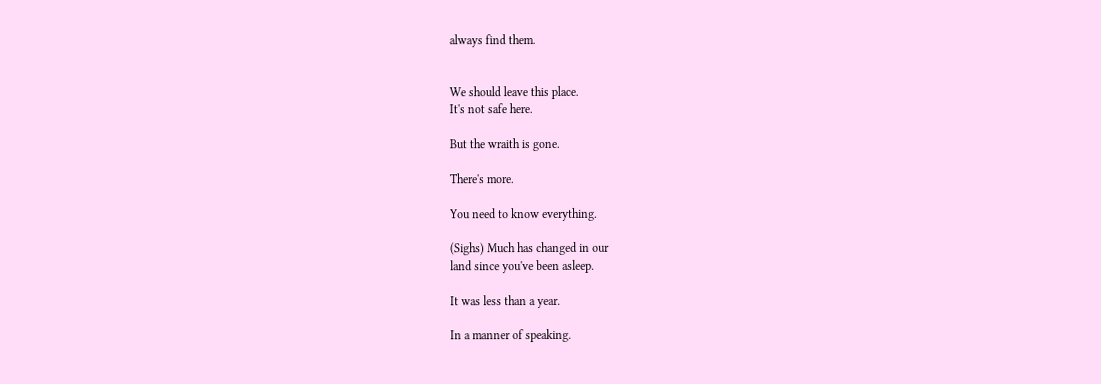always find them.


We should leave this place.
It's not safe here.

But the wraith is gone.

There's more.

You need to know everything.

(Sighs) Much has changed in our
land since you've been asleep.

It was less than a year.

In a manner of speaking.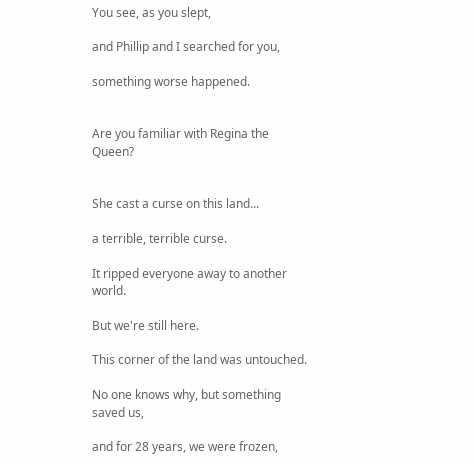You see, as you slept,

and Phillip and I searched for you,

something worse happened.


Are you familiar with Regina the Queen?


She cast a curse on this land...

a terrible, terrible curse.

It ripped everyone away to another world.

But we're still here.

This corner of the land was untouched.

No one knows why, but something saved us,

and for 28 years, we were frozen,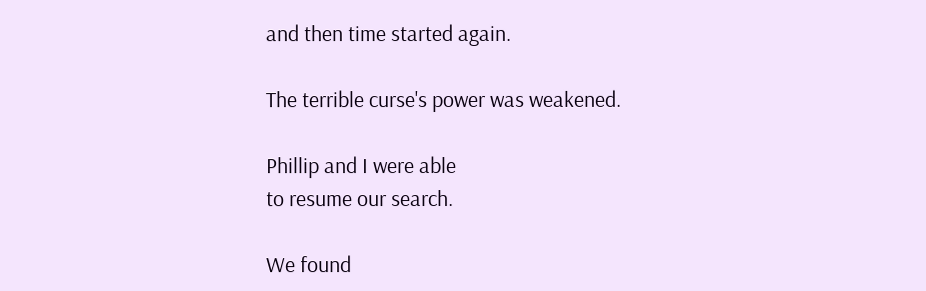and then time started again.

The terrible curse's power was weakened.

Phillip and I were able
to resume our search.

We found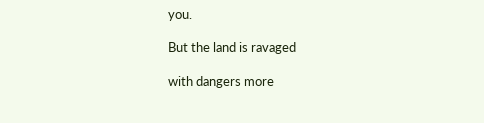you.

But the land is ravaged

with dangers more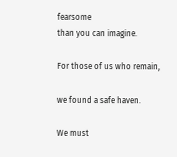fearsome
than you can imagine.

For those of us who remain,

we found a safe haven.

We must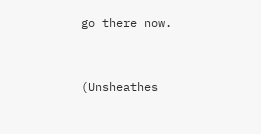go there now.


(Unsheathes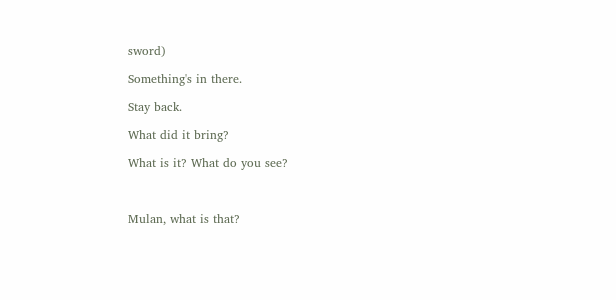sword)

Something's in there.

Stay back.

What did it bring?

What is it? What do you see?



Mulan, what is that?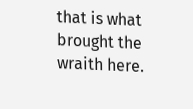that is what brought the wraith here.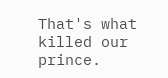That's what killed our prince.